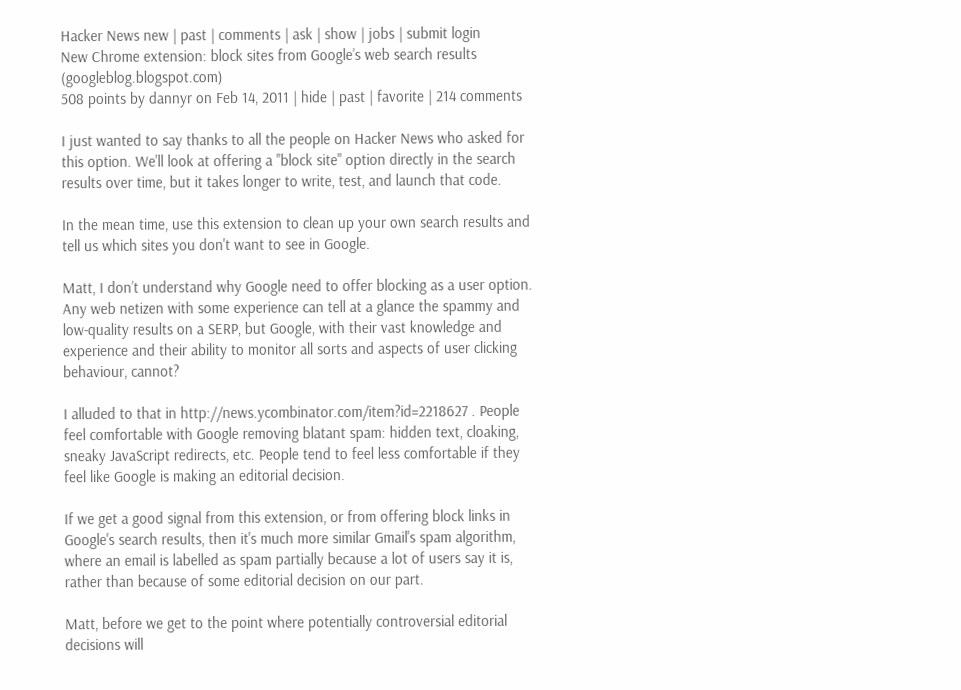Hacker News new | past | comments | ask | show | jobs | submit login
New Chrome extension: block sites from Google’s web search results (googleblog.blogspot.com)
508 points by dannyr on Feb 14, 2011 | hide | past | favorite | 214 comments

I just wanted to say thanks to all the people on Hacker News who asked for this option. We'll look at offering a "block site" option directly in the search results over time, but it takes longer to write, test, and launch that code.

In the mean time, use this extension to clean up your own search results and tell us which sites you don't want to see in Google.

Matt, I don’t understand why Google need to offer blocking as a user option. Any web netizen with some experience can tell at a glance the spammy and low-quality results on a SERP, but Google, with their vast knowledge and experience and their ability to monitor all sorts and aspects of user clicking behaviour, cannot?

I alluded to that in http://news.ycombinator.com/item?id=2218627 . People feel comfortable with Google removing blatant spam: hidden text, cloaking, sneaky JavaScript redirects, etc. People tend to feel less comfortable if they feel like Google is making an editorial decision.

If we get a good signal from this extension, or from offering block links in Google's search results, then it's much more similar Gmail's spam algorithm, where an email is labelled as spam partially because a lot of users say it is, rather than because of some editorial decision on our part.

Matt, before we get to the point where potentially controversial editorial decisions will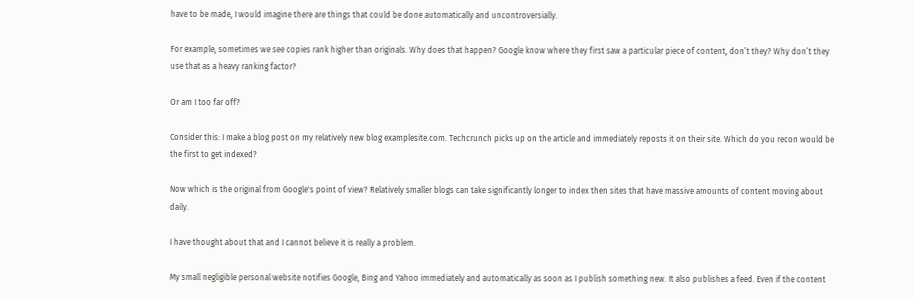have to be made, I would imagine there are things that could be done automatically and uncontroversially.

For example, sometimes we see copies rank higher than originals. Why does that happen? Google know where they first saw a particular piece of content, don’t they? Why don’t they use that as a heavy ranking factor?

Or am I too far off?

Consider this: I make a blog post on my relatively new blog examplesite.com. Techcrunch picks up on the article and immediately reposts it on their site. Which do you recon would be the first to get indexed?

Now which is the original from Google's point of view? Relatively smaller blogs can take significantly longer to index then sites that have massive amounts of content moving about daily.

I have thought about that and I cannot believe it is really a problem.

My small negligible personal website notifies Google, Bing and Yahoo immediately and automatically as soon as I publish something new. It also publishes a feed. Even if the content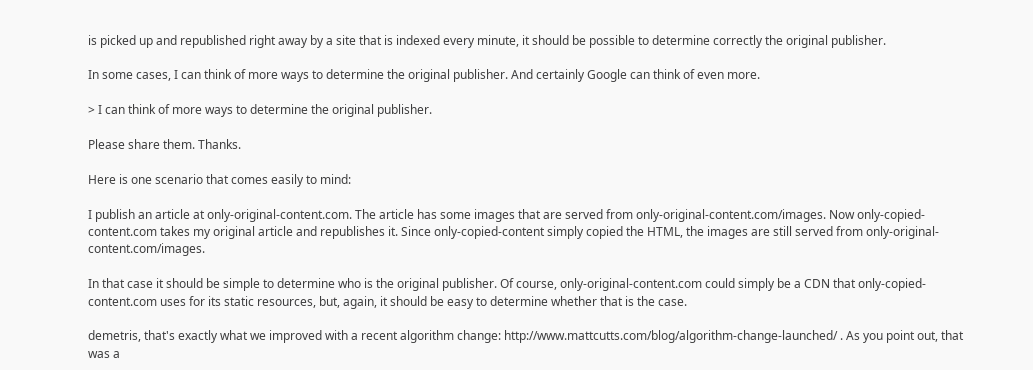is picked up and republished right away by a site that is indexed every minute, it should be possible to determine correctly the original publisher.

In some cases, I can think of more ways to determine the original publisher. And certainly Google can think of even more.

> I can think of more ways to determine the original publisher.

Please share them. Thanks.

Here is one scenario that comes easily to mind:

I publish an article at only-original-content.com. The article has some images that are served from only-original-content.com/images. Now only-copied-content.com takes my original article and republishes it. Since only-copied-content simply copied the HTML, the images are still served from only-original-content.com/images.

In that case it should be simple to determine who is the original publisher. Of course, only-original-content.com could simply be a CDN that only-copied-content.com uses for its static resources, but, again, it should be easy to determine whether that is the case.

demetris, that's exactly what we improved with a recent algorithm change: http://www.mattcutts.com/blog/algorithm-change-launched/ . As you point out, that was a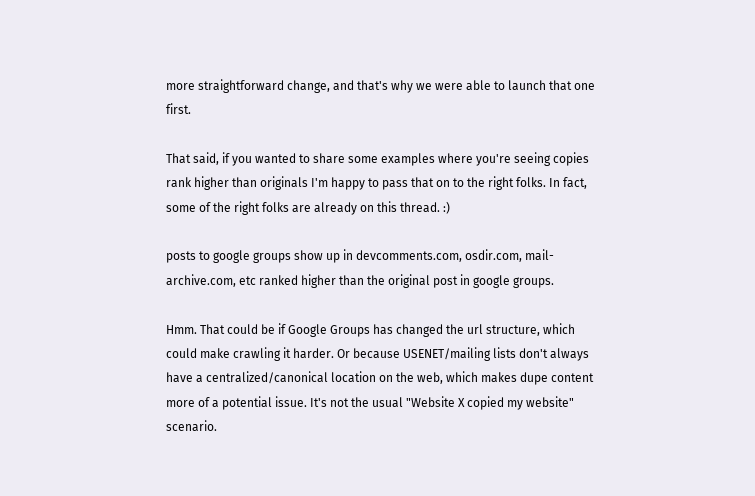more straightforward change, and that's why we were able to launch that one first.

That said, if you wanted to share some examples where you're seeing copies rank higher than originals I'm happy to pass that on to the right folks. In fact, some of the right folks are already on this thread. :)

posts to google groups show up in devcomments.com, osdir.com, mail-archive.com, etc ranked higher than the original post in google groups.

Hmm. That could be if Google Groups has changed the url structure, which could make crawling it harder. Or because USENET/mailing lists don't always have a centralized/canonical location on the web, which makes dupe content more of a potential issue. It's not the usual "Website X copied my website" scenario.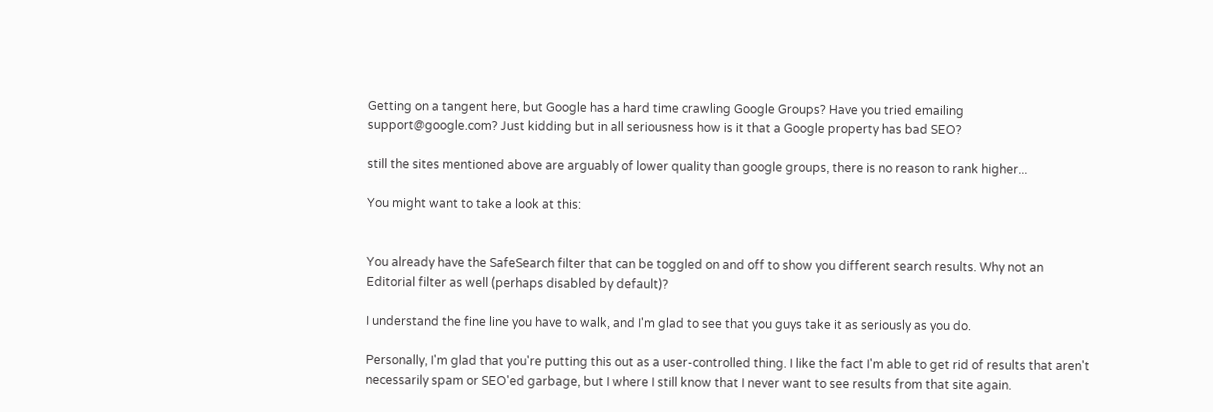Getting on a tangent here, but Google has a hard time crawling Google Groups? Have you tried emailing support@google.com? Just kidding but in all seriousness how is it that a Google property has bad SEO?

still the sites mentioned above are arguably of lower quality than google groups, there is no reason to rank higher...

You might want to take a look at this:


You already have the SafeSearch filter that can be toggled on and off to show you different search results. Why not an Editorial filter as well (perhaps disabled by default)?

I understand the fine line you have to walk, and I'm glad to see that you guys take it as seriously as you do.

Personally, I'm glad that you're putting this out as a user-controlled thing. I like the fact I'm able to get rid of results that aren't necessarily spam or SEO'ed garbage, but I where I still know that I never want to see results from that site again.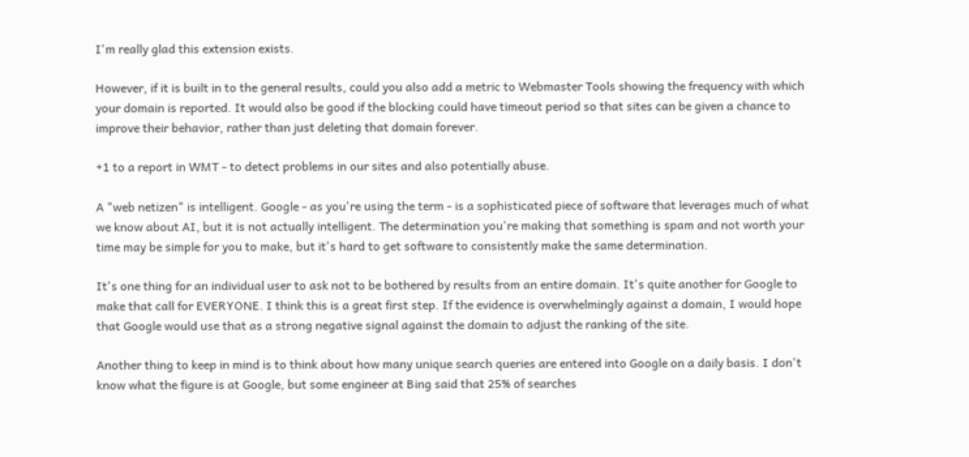I'm really glad this extension exists.

However, if it is built in to the general results, could you also add a metric to Webmaster Tools showing the frequency with which your domain is reported. It would also be good if the blocking could have timeout period so that sites can be given a chance to improve their behavior, rather than just deleting that domain forever.

+1 to a report in WMT - to detect problems in our sites and also potentially abuse.

A "web netizen" is intelligent. Google - as you're using the term - is a sophisticated piece of software that leverages much of what we know about AI, but it is not actually intelligent. The determination you're making that something is spam and not worth your time may be simple for you to make, but it's hard to get software to consistently make the same determination.

It's one thing for an individual user to ask not to be bothered by results from an entire domain. It's quite another for Google to make that call for EVERYONE. I think this is a great first step. If the evidence is overwhelmingly against a domain, I would hope that Google would use that as a strong negative signal against the domain to adjust the ranking of the site.

Another thing to keep in mind is to think about how many unique search queries are entered into Google on a daily basis. I don't know what the figure is at Google, but some engineer at Bing said that 25% of searches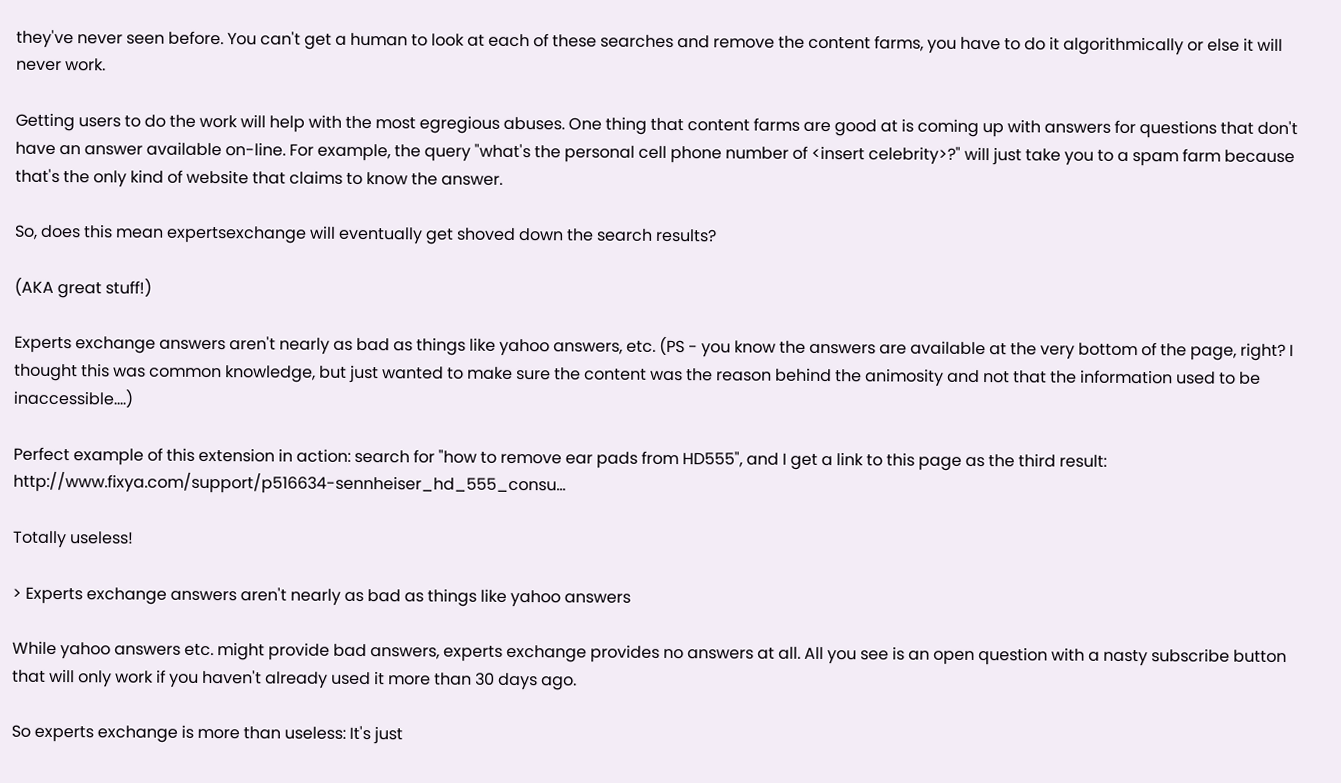they've never seen before. You can't get a human to look at each of these searches and remove the content farms, you have to do it algorithmically or else it will never work.

Getting users to do the work will help with the most egregious abuses. One thing that content farms are good at is coming up with answers for questions that don't have an answer available on-line. For example, the query "what's the personal cell phone number of <insert celebrity>?" will just take you to a spam farm because that's the only kind of website that claims to know the answer.

So, does this mean expertsexchange will eventually get shoved down the search results?

(AKA great stuff!)

Experts exchange answers aren't nearly as bad as things like yahoo answers, etc. (PS - you know the answers are available at the very bottom of the page, right? I thought this was common knowledge, but just wanted to make sure the content was the reason behind the animosity and not that the information used to be inaccessible....)

Perfect example of this extension in action: search for "how to remove ear pads from HD555", and I get a link to this page as the third result: http://www.fixya.com/support/p516634-sennheiser_hd_555_consu...

Totally useless!

> Experts exchange answers aren't nearly as bad as things like yahoo answers

While yahoo answers etc. might provide bad answers, experts exchange provides no answers at all. All you see is an open question with a nasty subscribe button that will only work if you haven't already used it more than 30 days ago.

So experts exchange is more than useless: It's just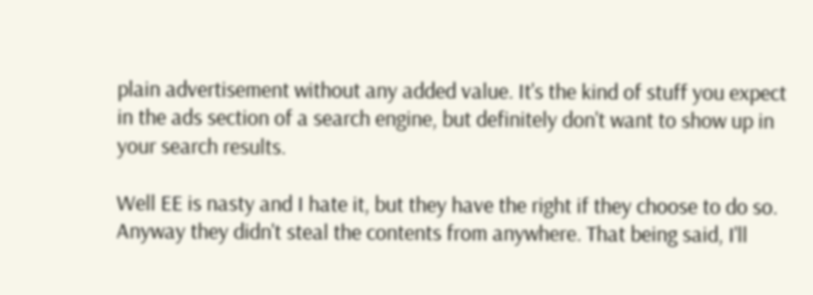plain advertisement without any added value. It's the kind of stuff you expect in the ads section of a search engine, but definitely don't want to show up in your search results.

Well EE is nasty and I hate it, but they have the right if they choose to do so. Anyway they didn't steal the contents from anywhere. That being said, I'll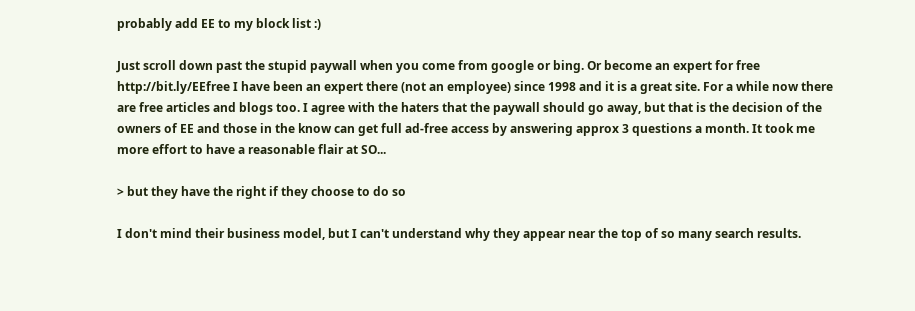probably add EE to my block list :)

Just scroll down past the stupid paywall when you come from google or bing. Or become an expert for free http://bit.ly/EEfree I have been an expert there (not an employee) since 1998 and it is a great site. For a while now there are free articles and blogs too. I agree with the haters that the paywall should go away, but that is the decision of the owners of EE and those in the know can get full ad-free access by answering approx 3 questions a month. It took me more effort to have a reasonable flair at SO...

> but they have the right if they choose to do so

I don't mind their business model, but I can't understand why they appear near the top of so many search results.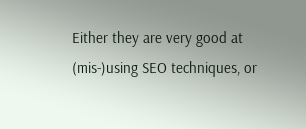Either they are very good at (mis-)using SEO techniques, or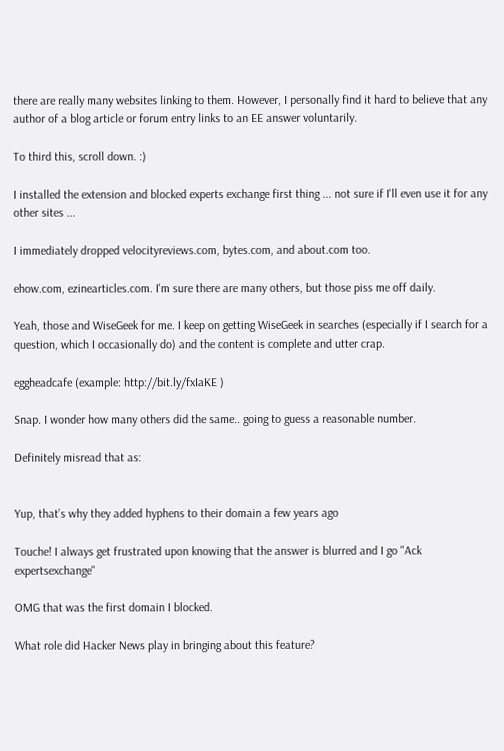there are really many websites linking to them. However, I personally find it hard to believe that any author of a blog article or forum entry links to an EE answer voluntarily.

To third this, scroll down. :)

I installed the extension and blocked experts exchange first thing ... not sure if I'll even use it for any other sites ...

I immediately dropped velocityreviews.com, bytes.com, and about.com too.

ehow.com, ezinearticles.com. I'm sure there are many others, but those piss me off daily.

Yeah, those and WiseGeek for me. I keep on getting WiseGeek in searches (especially if I search for a question, which I occasionally do) and the content is complete and utter crap.

eggheadcafe (example: http://bit.ly/fxIaKE )

Snap. I wonder how many others did the same.. going to guess a reasonable number.

Definitely misread that as:


Yup, that’s why they added hyphens to their domain a few years ago

Touche! I always get frustrated upon knowing that the answer is blurred and I go "Ack expertsexchange"

OMG that was the first domain I blocked.

What role did Hacker News play in bringing about this feature?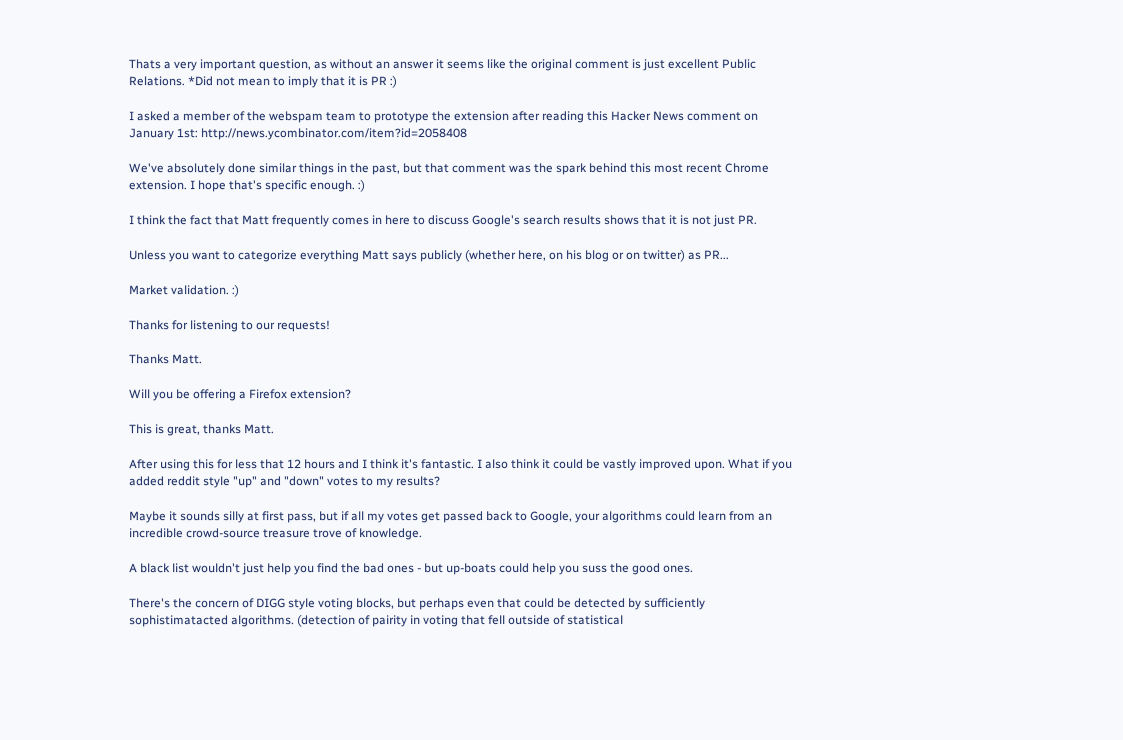Thats a very important question, as without an answer it seems like the original comment is just excellent Public Relations. *Did not mean to imply that it is PR :)

I asked a member of the webspam team to prototype the extension after reading this Hacker News comment on January 1st: http://news.ycombinator.com/item?id=2058408

We've absolutely done similar things in the past, but that comment was the spark behind this most recent Chrome extension. I hope that's specific enough. :)

I think the fact that Matt frequently comes in here to discuss Google's search results shows that it is not just PR.

Unless you want to categorize everything Matt says publicly (whether here, on his blog or on twitter) as PR...

Market validation. :)

Thanks for listening to our requests!

Thanks Matt.

Will you be offering a Firefox extension?

This is great, thanks Matt.

After using this for less that 12 hours and I think it's fantastic. I also think it could be vastly improved upon. What if you added reddit style "up" and "down" votes to my results?

Maybe it sounds silly at first pass, but if all my votes get passed back to Google, your algorithms could learn from an incredible crowd-source treasure trove of knowledge.

A black list wouldn't just help you find the bad ones - but up-boats could help you suss the good ones.

There's the concern of DIGG style voting blocks, but perhaps even that could be detected by sufficiently sophistimatacted algorithms. (detection of pairity in voting that fell outside of statistical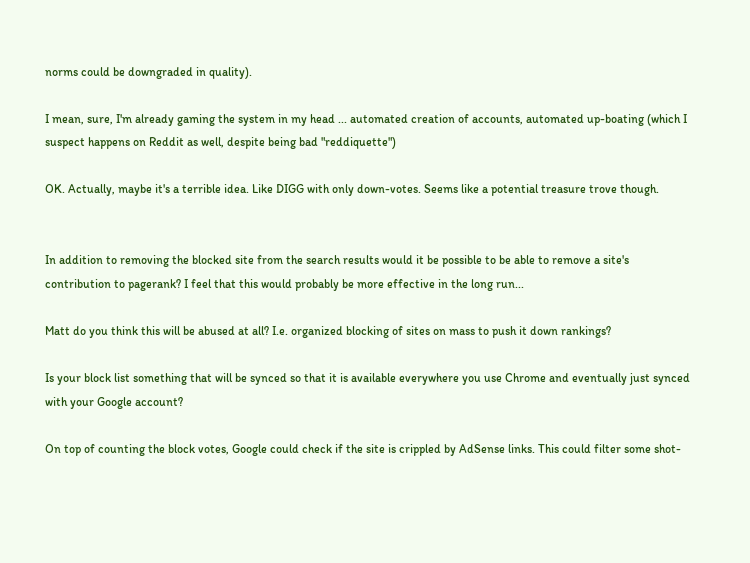norms could be downgraded in quality).

I mean, sure, I'm already gaming the system in my head ... automated creation of accounts, automated up-boating (which I suspect happens on Reddit as well, despite being bad "reddiquette")

OK. Actually, maybe it's a terrible idea. Like DIGG with only down-votes. Seems like a potential treasure trove though.


In addition to removing the blocked site from the search results would it be possible to be able to remove a site's contribution to pagerank? I feel that this would probably be more effective in the long run...

Matt do you think this will be abused at all? I.e. organized blocking of sites on mass to push it down rankings?

Is your block list something that will be synced so that it is available everywhere you use Chrome and eventually just synced with your Google account?

On top of counting the block votes, Google could check if the site is crippled by AdSense links. This could filter some shot-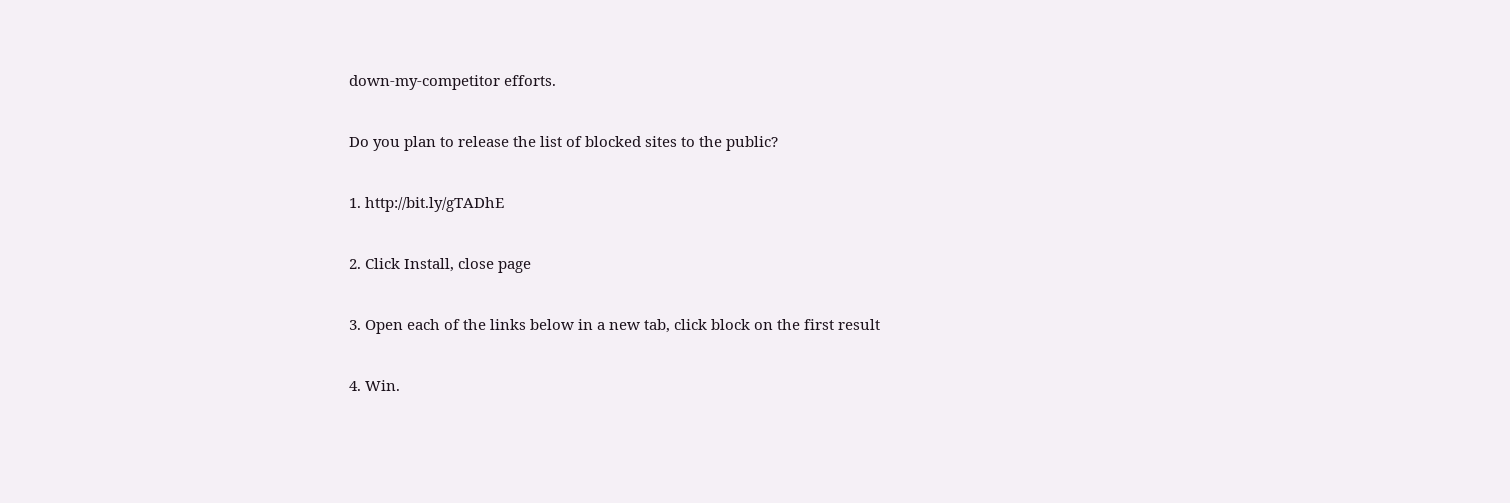down-my-competitor efforts.

Do you plan to release the list of blocked sites to the public?

1. http://bit.ly/gTADhE

2. Click Install, close page

3. Open each of the links below in a new tab, click block on the first result

4. Win.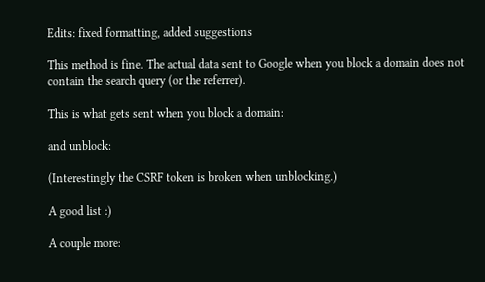Edits: fixed formatting, added suggestions

This method is fine. The actual data sent to Google when you block a domain does not contain the search query (or the referrer).

This is what gets sent when you block a domain:

and unblock:

(Interestingly the CSRF token is broken when unblocking.)

A good list :)

A couple more: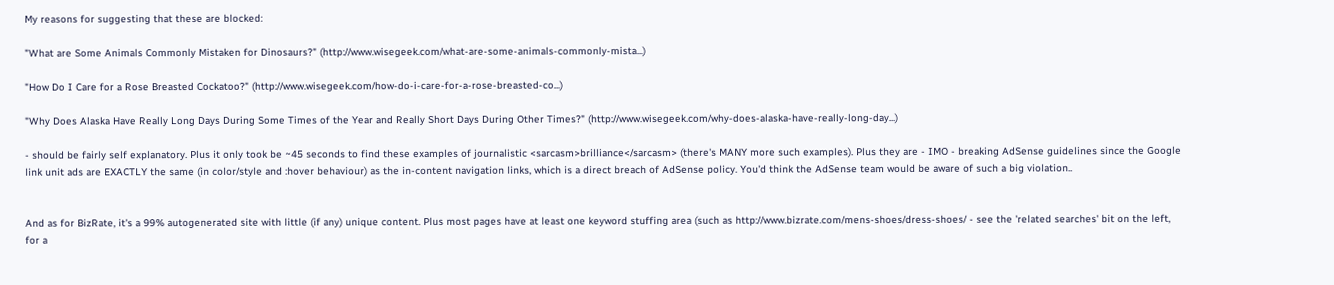My reasons for suggesting that these are blocked:

"What are Some Animals Commonly Mistaken for Dinosaurs?" (http://www.wisegeek.com/what-are-some-animals-commonly-mista...)

"How Do I Care for a Rose Breasted Cockatoo?" (http://www.wisegeek.com/how-do-i-care-for-a-rose-breasted-co...)

"Why Does Alaska Have Really Long Days During Some Times of the Year and Really Short Days During Other Times?" (http://www.wisegeek.com/why-does-alaska-have-really-long-day...)

- should be fairly self explanatory. Plus it only took be ~45 seconds to find these examples of journalistic <sarcasm>brilliance</sarcasm> (there's MANY more such examples). Plus they are - IMO - breaking AdSense guidelines since the Google link unit ads are EXACTLY the same (in color/style and :hover behaviour) as the in-content navigation links, which is a direct breach of AdSense policy. You'd think the AdSense team would be aware of such a big violation..


And as for BizRate, it's a 99% autogenerated site with little (if any) unique content. Plus most pages have at least one keyword stuffing area (such as http://www.bizrate.com/mens-shoes/dress-shoes/ - see the 'related searches' bit on the left, for a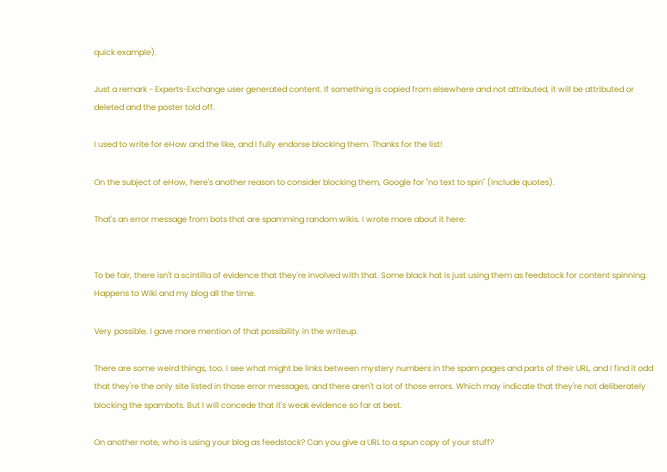quick example).

Just a remark - Experts-Exchange user generated content. If something is copied from elsewhere and not attributed, it will be attributed or deleted and the poster told off.

I used to write for eHow and the like, and I fully endorse blocking them. Thanks for the list!

On the subject of eHow, here's another reason to consider blocking them, Google for "no text to spin" (include quotes).

That's an error message from bots that are spamming random wikis. I wrote more about it here:


To be fair, there isn't a scintilla of evidence that they're involved with that. Some black hat is just using them as feedstock for content spinning. Happens to Wiki and my blog all the time.

Very possible. I gave more mention of that possibility in the writeup.

There are some weird things, too. I see what might be links between mystery numbers in the spam pages and parts of their URL, and I find it odd that they're the only site listed in those error messages, and there aren't a lot of those errors. Which may indicate that they're not deliberately blocking the spambots. But I will concede that it's weak evidence so far at best.

On another note, who is using your blog as feedstock? Can you give a URL to a spun copy of your stuff?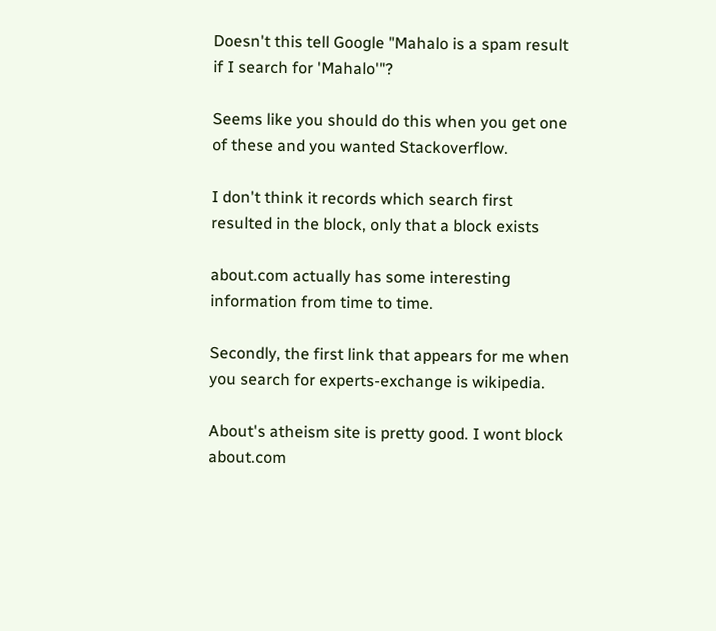Doesn't this tell Google "Mahalo is a spam result if I search for 'Mahalo'"?

Seems like you should do this when you get one of these and you wanted Stackoverflow.

I don't think it records which search first resulted in the block, only that a block exists

about.com actually has some interesting information from time to time.

Secondly, the first link that appears for me when you search for experts-exchange is wikipedia.

About's atheism site is pretty good. I wont block about.com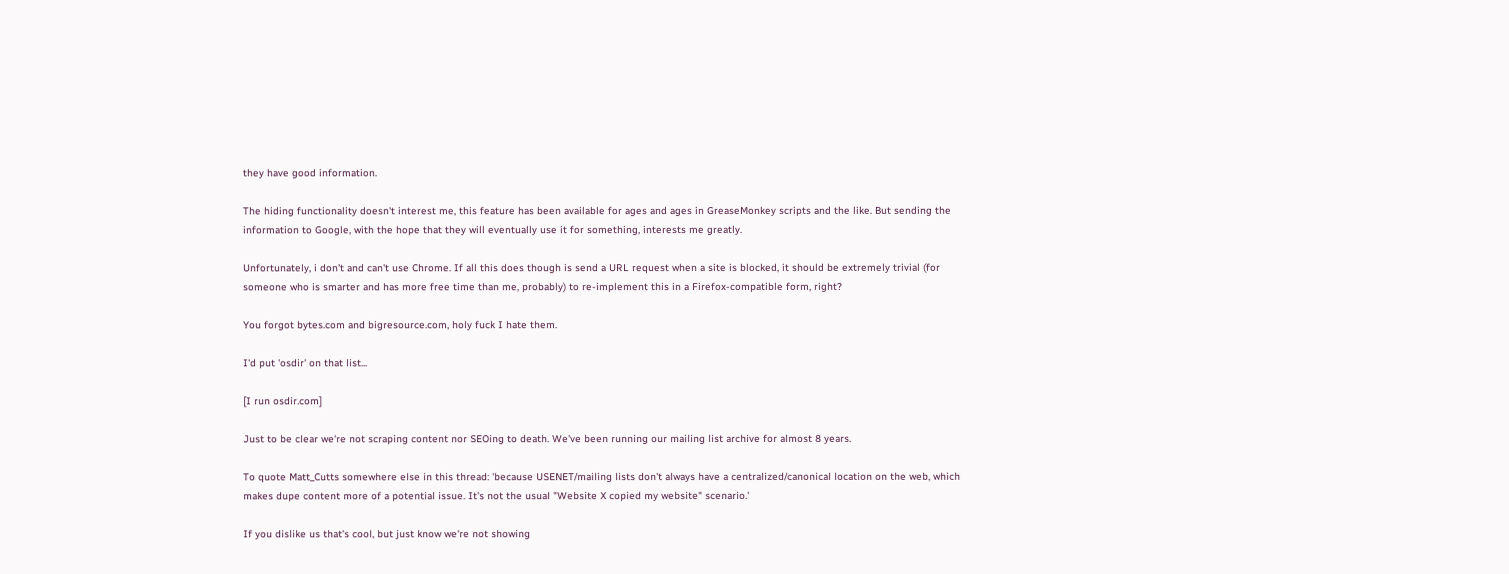they have good information.

The hiding functionality doesn't interest me, this feature has been available for ages and ages in GreaseMonkey scripts and the like. But sending the information to Google, with the hope that they will eventually use it for something, interests me greatly.

Unfortunately, i don't and can't use Chrome. If all this does though is send a URL request when a site is blocked, it should be extremely trivial (for someone who is smarter and has more free time than me, probably) to re-implement this in a Firefox-compatible form, right?

You forgot bytes.com and bigresource.com, holy fuck I hate them.

I'd put 'osdir' on that list...

[I run osdir.com]

Just to be clear we're not scraping content nor SEOing to death. We've been running our mailing list archive for almost 8 years.

To quote Matt_Cutts somewhere else in this thread: 'because USENET/mailing lists don't always have a centralized/canonical location on the web, which makes dupe content more of a potential issue. It's not the usual "Website X copied my website" scenario.'

If you dislike us that's cool, but just know we're not showing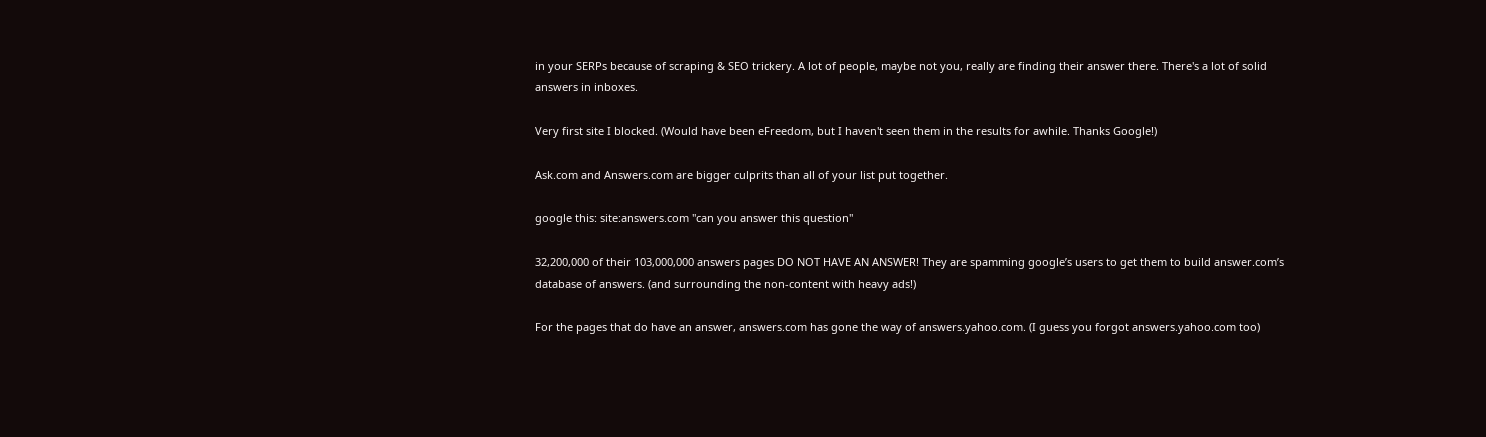in your SERPs because of scraping & SEO trickery. A lot of people, maybe not you, really are finding their answer there. There's a lot of solid answers in inboxes.

Very first site I blocked. (Would have been eFreedom, but I haven't seen them in the results for awhile. Thanks Google!)

Ask.com and Answers.com are bigger culprits than all of your list put together.

google this: site:answers.com "can you answer this question"

32,200,000 of their 103,000,000 answers pages DO NOT HAVE AN ANSWER! They are spamming google’s users to get them to build answer.com’s database of answers. (and surrounding the non-content with heavy ads!)

For the pages that do have an answer, answers.com has gone the way of answers.yahoo.com. (I guess you forgot answers.yahoo.com too)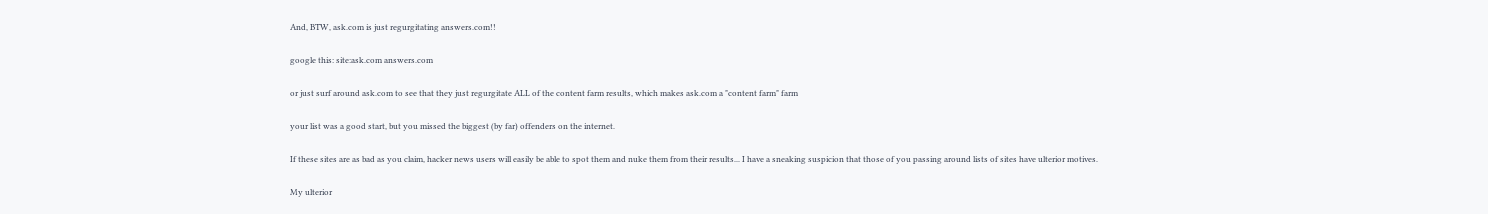And, BTW, ask.com is just regurgitating answers.com!!

google this: site:ask.com answers.com

or just surf around ask.com to see that they just regurgitate ALL of the content farm results, which makes ask.com a "content farm" farm

your list was a good start, but you missed the biggest (by far) offenders on the internet.

If these sites are as bad as you claim, hacker news users will easily be able to spot them and nuke them from their results... I have a sneaking suspicion that those of you passing around lists of sites have ulterior motives.

My ulterior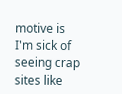motive is I'm sick of seeing crap sites like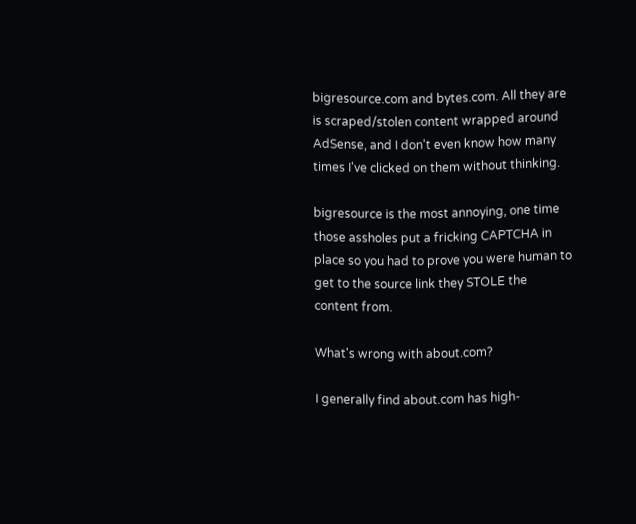bigresource.com and bytes.com. All they are is scraped/stolen content wrapped around AdSense, and I don't even know how many times I've clicked on them without thinking.

bigresource is the most annoying, one time those assholes put a fricking CAPTCHA in place so you had to prove you were human to get to the source link they STOLE the content from.

What's wrong with about.com?

I generally find about.com has high-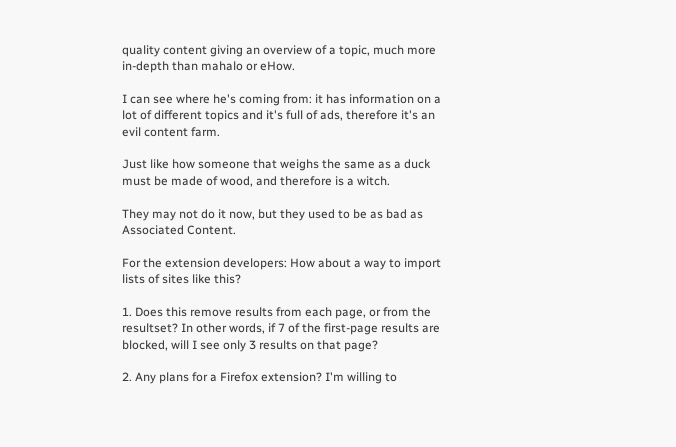quality content giving an overview of a topic, much more in-depth than mahalo or eHow.

I can see where he's coming from: it has information on a lot of different topics and it's full of ads, therefore it's an evil content farm.

Just like how someone that weighs the same as a duck must be made of wood, and therefore is a witch.

They may not do it now, but they used to be as bad as Associated Content.

For the extension developers: How about a way to import lists of sites like this?

1. Does this remove results from each page, or from the resultset? In other words, if 7 of the first-page results are blocked, will I see only 3 results on that page?

2. Any plans for a Firefox extension? I'm willing to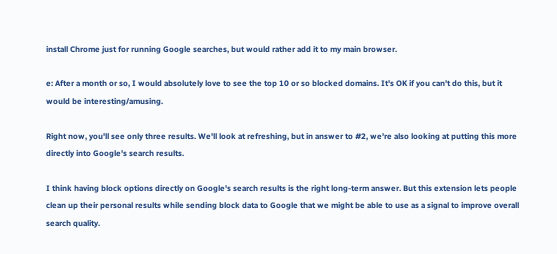install Chrome just for running Google searches, but would rather add it to my main browser.

e: After a month or so, I would absolutely love to see the top 10 or so blocked domains. It's OK if you can't do this, but it would be interesting/amusing.

Right now, you'll see only three results. We'll look at refreshing, but in answer to #2, we're also looking at putting this more directly into Google's search results.

I think having block options directly on Google's search results is the right long-term answer. But this extension lets people clean up their personal results while sending block data to Google that we might be able to use as a signal to improve overall search quality.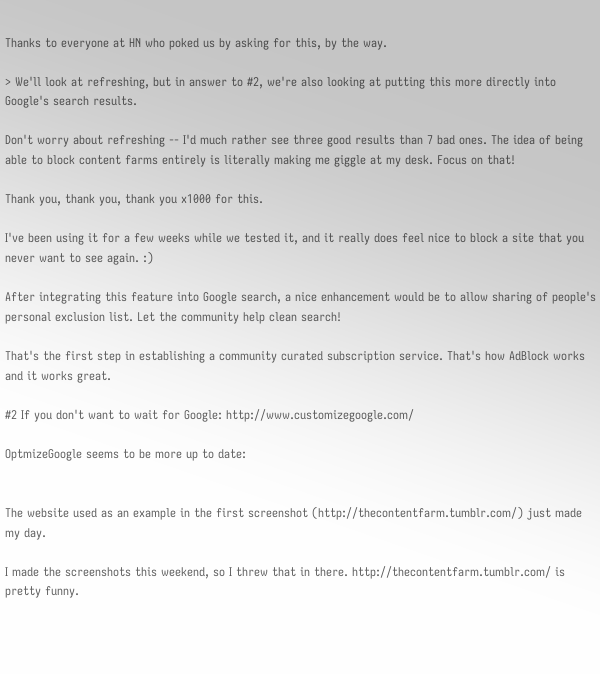Thanks to everyone at HN who poked us by asking for this, by the way.

> We'll look at refreshing, but in answer to #2, we're also looking at putting this more directly into Google's search results.

Don't worry about refreshing -- I'd much rather see three good results than 7 bad ones. The idea of being able to block content farms entirely is literally making me giggle at my desk. Focus on that!

Thank you, thank you, thank you x1000 for this.

I've been using it for a few weeks while we tested it, and it really does feel nice to block a site that you never want to see again. :)

After integrating this feature into Google search, a nice enhancement would be to allow sharing of people's personal exclusion list. Let the community help clean search!

That's the first step in establishing a community curated subscription service. That's how AdBlock works and it works great.

#2 If you don't want to wait for Google: http://www.customizegoogle.com/

OptmizeGoogle seems to be more up to date:


The website used as an example in the first screenshot (http://thecontentfarm.tumblr.com/) just made my day.

I made the screenshots this weekend, so I threw that in there. http://thecontentfarm.tumblr.com/ is pretty funny.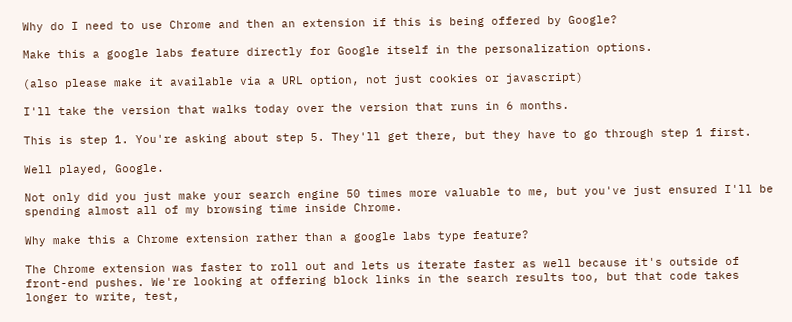Why do I need to use Chrome and then an extension if this is being offered by Google?

Make this a google labs feature directly for Google itself in the personalization options.

(also please make it available via a URL option, not just cookies or javascript)

I'll take the version that walks today over the version that runs in 6 months.

This is step 1. You're asking about step 5. They'll get there, but they have to go through step 1 first.

Well played, Google.

Not only did you just make your search engine 50 times more valuable to me, but you've just ensured I'll be spending almost all of my browsing time inside Chrome.

Why make this a Chrome extension rather than a google labs type feature?

The Chrome extension was faster to roll out and lets us iterate faster as well because it's outside of front-end pushes. We're looking at offering block links in the search results too, but that code takes longer to write, test,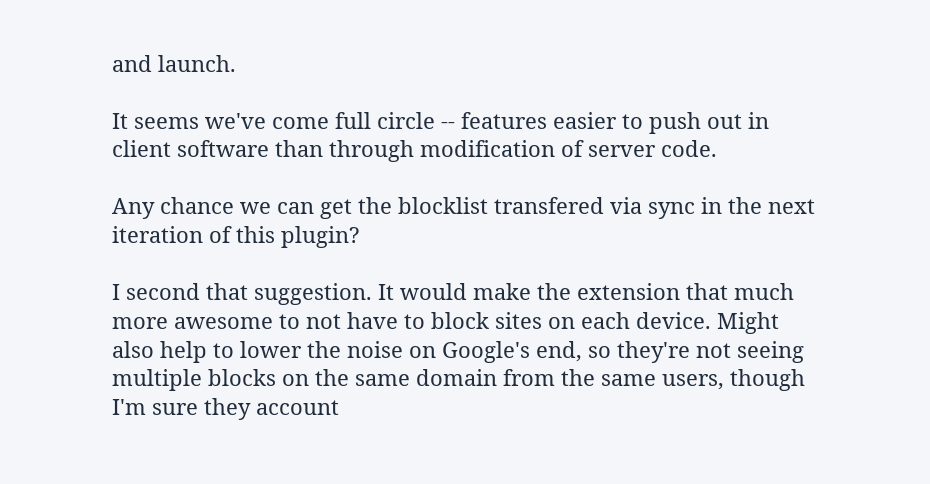and launch.

It seems we've come full circle -- features easier to push out in client software than through modification of server code.

Any chance we can get the blocklist transfered via sync in the next iteration of this plugin?

I second that suggestion. It would make the extension that much more awesome to not have to block sites on each device. Might also help to lower the noise on Google's end, so they're not seeing multiple blocks on the same domain from the same users, though I'm sure they account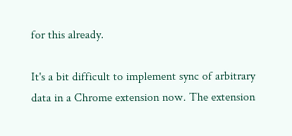for this already.

It's a bit difficult to implement sync of arbitrary data in a Chrome extension now. The extension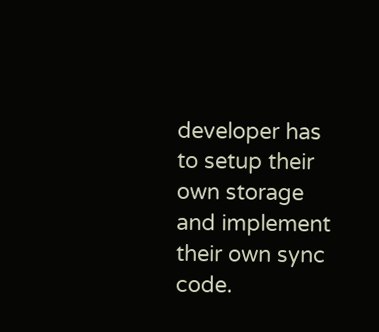developer has to setup their own storage and implement their own sync code.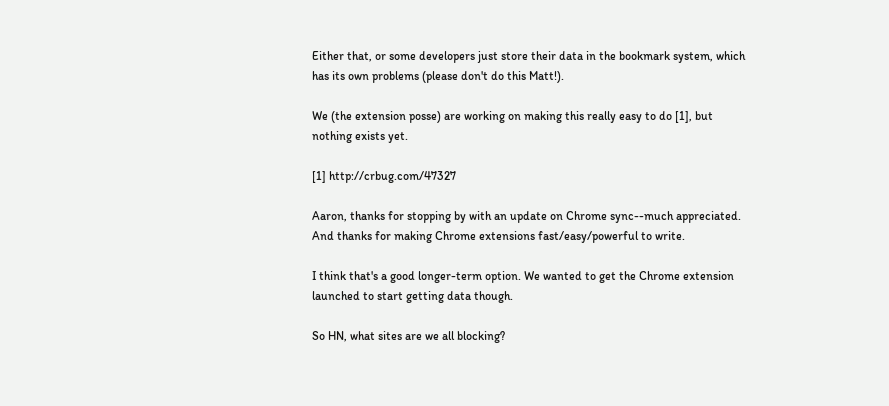Either that, or some developers just store their data in the bookmark system, which has its own problems (please don't do this Matt!).

We (the extension posse) are working on making this really easy to do [1], but nothing exists yet.

[1] http://crbug.com/47327

Aaron, thanks for stopping by with an update on Chrome sync--much appreciated. And thanks for making Chrome extensions fast/easy/powerful to write.

I think that's a good longer-term option. We wanted to get the Chrome extension launched to start getting data though.

So HN, what sites are we all blocking?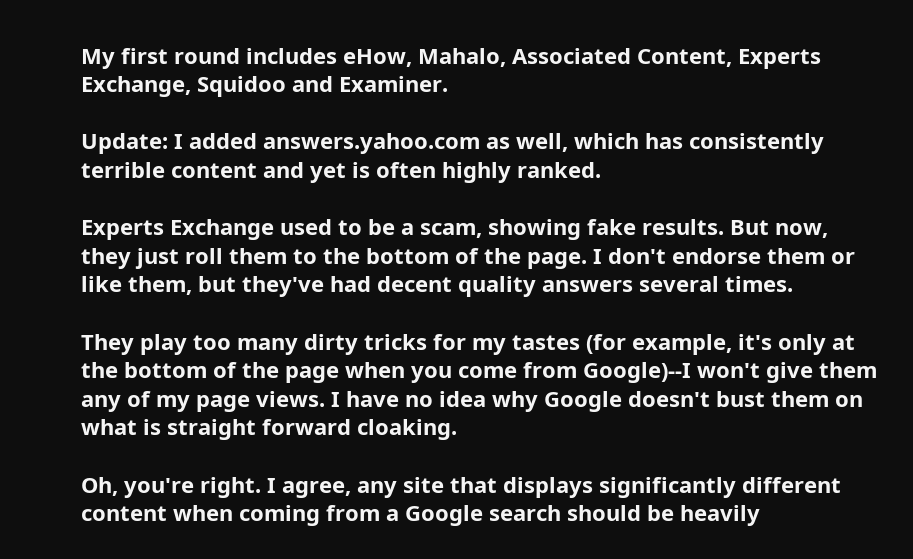My first round includes eHow, Mahalo, Associated Content, Experts Exchange, Squidoo and Examiner.

Update: I added answers.yahoo.com as well, which has consistently terrible content and yet is often highly ranked.

Experts Exchange used to be a scam, showing fake results. But now, they just roll them to the bottom of the page. I don't endorse them or like them, but they've had decent quality answers several times.

They play too many dirty tricks for my tastes (for example, it's only at the bottom of the page when you come from Google)--I won't give them any of my page views. I have no idea why Google doesn't bust them on what is straight forward cloaking.

Oh, you're right. I agree, any site that displays significantly different content when coming from a Google search should be heavily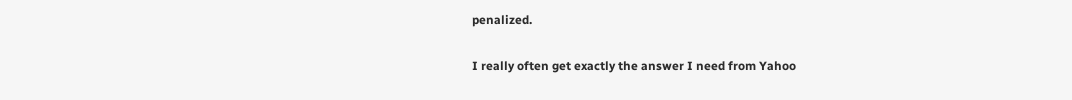penalized.

I really often get exactly the answer I need from Yahoo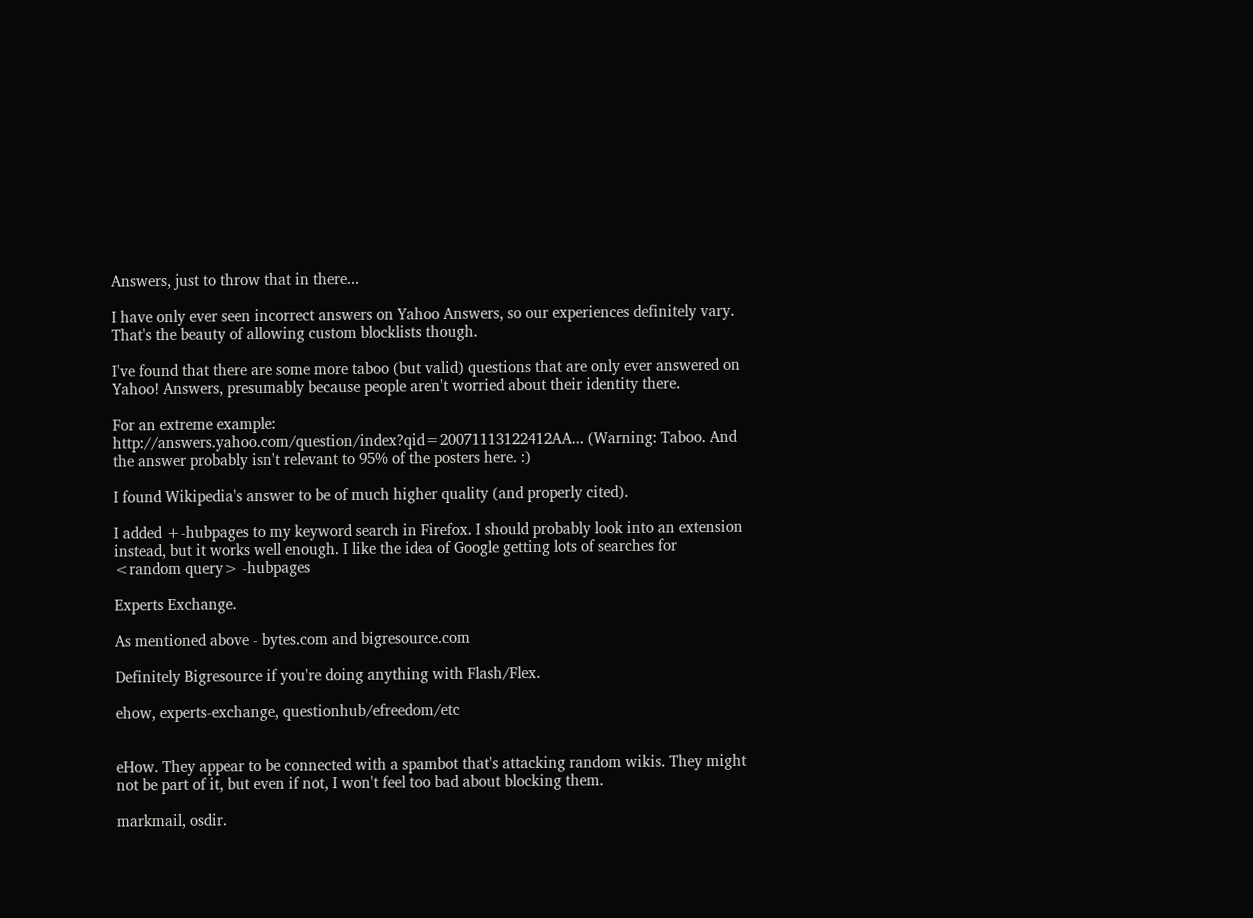Answers, just to throw that in there...

I have only ever seen incorrect answers on Yahoo Answers, so our experiences definitely vary. That's the beauty of allowing custom blocklists though.

I've found that there are some more taboo (but valid) questions that are only ever answered on Yahoo! Answers, presumably because people aren't worried about their identity there.

For an extreme example: http://answers.yahoo.com/question/index?qid=20071113122412AA... (Warning: Taboo. And the answer probably isn't relevant to 95% of the posters here. :)

I found Wikipedia's answer to be of much higher quality (and properly cited).

I added +-hubpages to my keyword search in Firefox. I should probably look into an extension instead, but it works well enough. I like the idea of Google getting lots of searches for <random query> -hubpages

Experts Exchange.

As mentioned above - bytes.com and bigresource.com

Definitely Bigresource if you're doing anything with Flash/Flex.

ehow, experts-exchange, questionhub/efreedom/etc


eHow. They appear to be connected with a spambot that's attacking random wikis. They might not be part of it, but even if not, I won't feel too bad about blocking them.

markmail, osdir.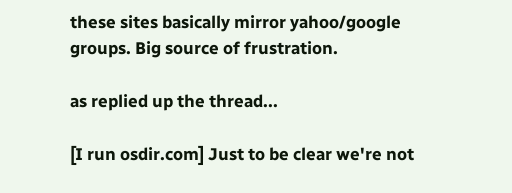these sites basically mirror yahoo/google groups. Big source of frustration.

as replied up the thread...

[I run osdir.com] Just to be clear we're not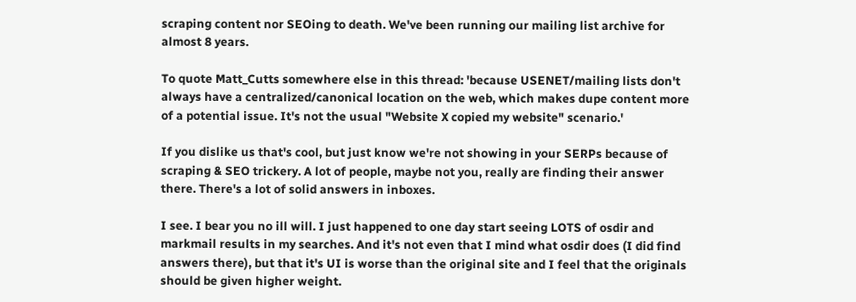scraping content nor SEOing to death. We've been running our mailing list archive for almost 8 years.

To quote Matt_Cutts somewhere else in this thread: 'because USENET/mailing lists don't always have a centralized/canonical location on the web, which makes dupe content more of a potential issue. It's not the usual "Website X copied my website" scenario.'

If you dislike us that's cool, but just know we're not showing in your SERPs because of scraping & SEO trickery. A lot of people, maybe not you, really are finding their answer there. There's a lot of solid answers in inboxes.

I see. I bear you no ill will. I just happened to one day start seeing LOTS of osdir and markmail results in my searches. And it's not even that I mind what osdir does (I did find answers there), but that it's UI is worse than the original site and I feel that the originals should be given higher weight.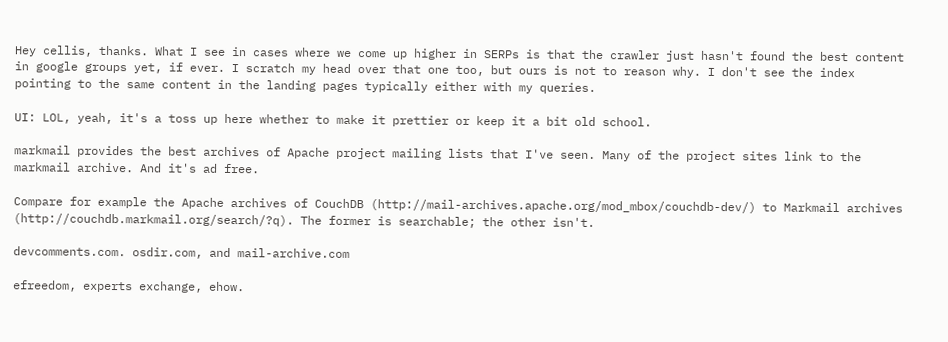Hey cellis, thanks. What I see in cases where we come up higher in SERPs is that the crawler just hasn't found the best content in google groups yet, if ever. I scratch my head over that one too, but ours is not to reason why. I don't see the index pointing to the same content in the landing pages typically either with my queries.

UI: LOL, yeah, it's a toss up here whether to make it prettier or keep it a bit old school.

markmail provides the best archives of Apache project mailing lists that I've seen. Many of the project sites link to the markmail archive. And it's ad free.

Compare for example the Apache archives of CouchDB (http://mail-archives.apache.org/mod_mbox/couchdb-dev/) to Markmail archives (http://couchdb.markmail.org/search/?q). The former is searchable; the other isn't.

devcomments.com. osdir.com, and mail-archive.com

efreedom, experts exchange, ehow.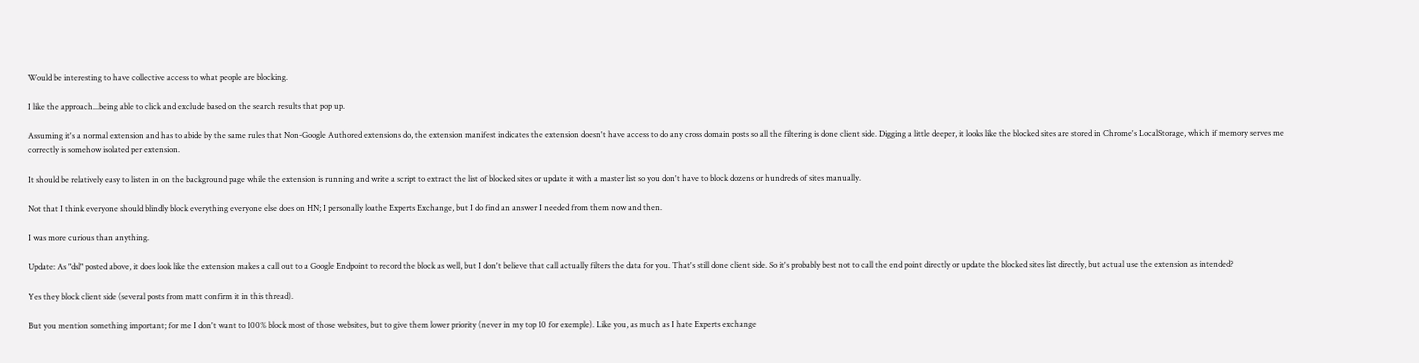Would be interesting to have collective access to what people are blocking.

I like the approach...being able to click and exclude based on the search results that pop up.

Assuming it's a normal extension and has to abide by the same rules that Non-Google Authored extensions do, the extension manifest indicates the extension doesn't have access to do any cross domain posts so all the filtering is done client side. Digging a little deeper, it looks like the blocked sites are stored in Chrome's LocalStorage, which if memory serves me correctly is somehow isolated per extension.

It should be relatively easy to listen in on the background page while the extension is running and write a script to extract the list of blocked sites or update it with a master list so you don't have to block dozens or hundreds of sites manually.

Not that I think everyone should blindly block everything everyone else does on HN; I personally loathe Experts Exchange, but I do find an answer I needed from them now and then.

I was more curious than anything.

Update: As "dsl" posted above, it does look like the extension makes a call out to a Google Endpoint to record the block as well, but I don't believe that call actually filters the data for you. That's still done client side. So it's probably best not to call the end point directly or update the blocked sites list directly, but actual use the extension as intended?

Yes they block client side (several posts from matt confirm it in this thread).

But you mention something important; for me I don't want to 100% block most of those websites, but to give them lower priority (never in my top 10 for exemple). Like you, as much as I hate Experts exchange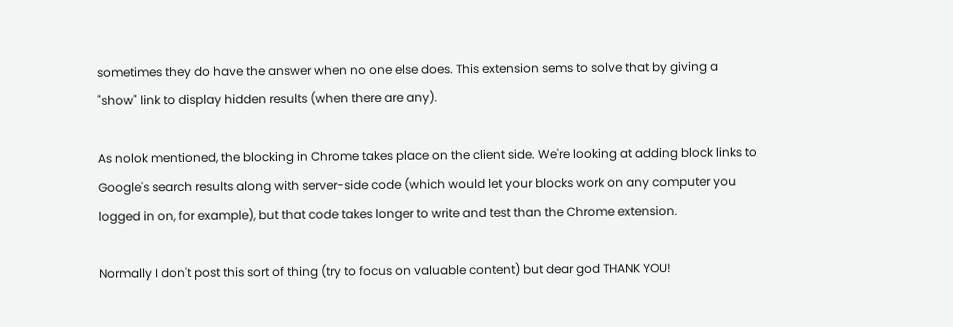sometimes they do have the answer when no one else does. This extension sems to solve that by giving a "show" link to display hidden results (when there are any).

As nolok mentioned, the blocking in Chrome takes place on the client side. We're looking at adding block links to Google's search results along with server-side code (which would let your blocks work on any computer you logged in on, for example), but that code takes longer to write and test than the Chrome extension.

Normally I don't post this sort of thing (try to focus on valuable content) but dear god THANK YOU!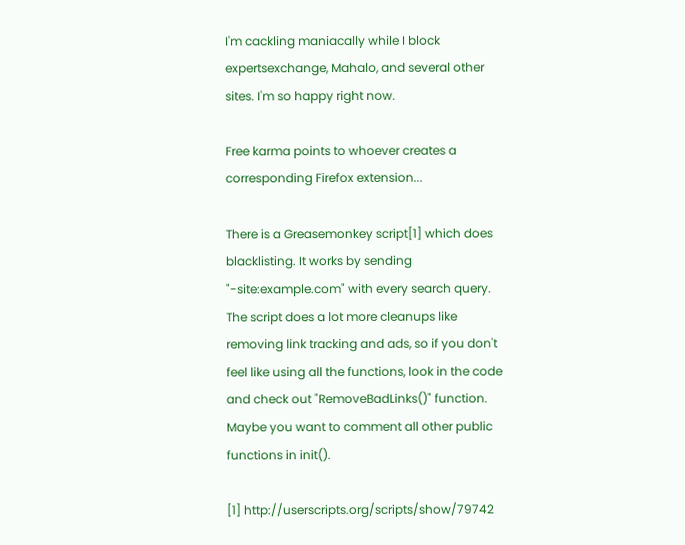I'm cackling maniacally while I block expertsexchange, Mahalo, and several other sites. I'm so happy right now.

Free karma points to whoever creates a corresponding Firefox extension...

There is a Greasemonkey script[1] which does blacklisting. It works by sending "-site:example.com" with every search query. The script does a lot more cleanups like removing link tracking and ads, so if you don't feel like using all the functions, look in the code and check out "RemoveBadLinks()" function. Maybe you want to comment all other public functions in init().

[1] http://userscripts.org/scripts/show/79742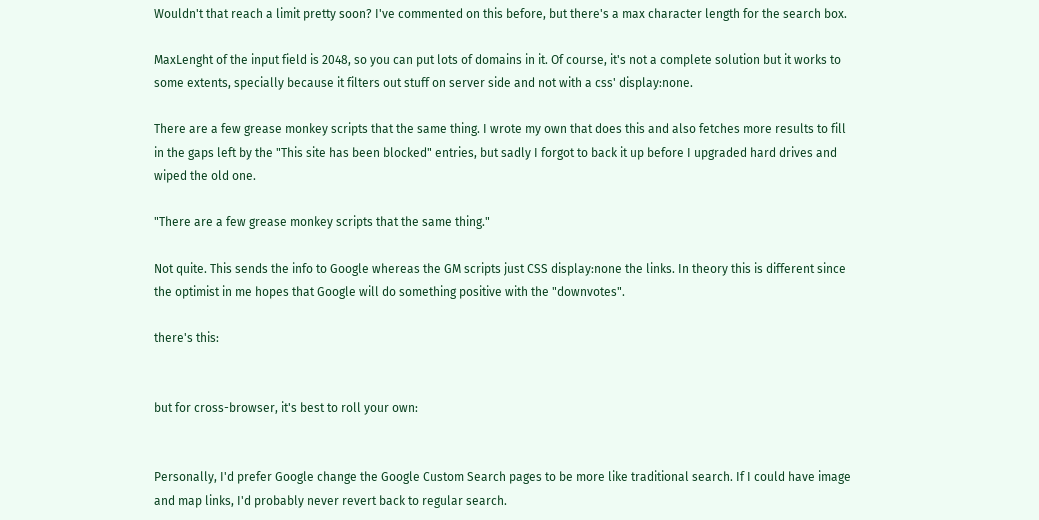Wouldn't that reach a limit pretty soon? I've commented on this before, but there's a max character length for the search box.

MaxLenght of the input field is 2048, so you can put lots of domains in it. Of course, it's not a complete solution but it works to some extents, specially because it filters out stuff on server side and not with a css' display:none.

There are a few grease monkey scripts that the same thing. I wrote my own that does this and also fetches more results to fill in the gaps left by the "This site has been blocked" entries, but sadly I forgot to back it up before I upgraded hard drives and wiped the old one.

"There are a few grease monkey scripts that the same thing."

Not quite. This sends the info to Google whereas the GM scripts just CSS display:none the links. In theory this is different since the optimist in me hopes that Google will do something positive with the "downvotes".

there's this:


but for cross-browser, it's best to roll your own:


Personally, I'd prefer Google change the Google Custom Search pages to be more like traditional search. If I could have image and map links, I'd probably never revert back to regular search.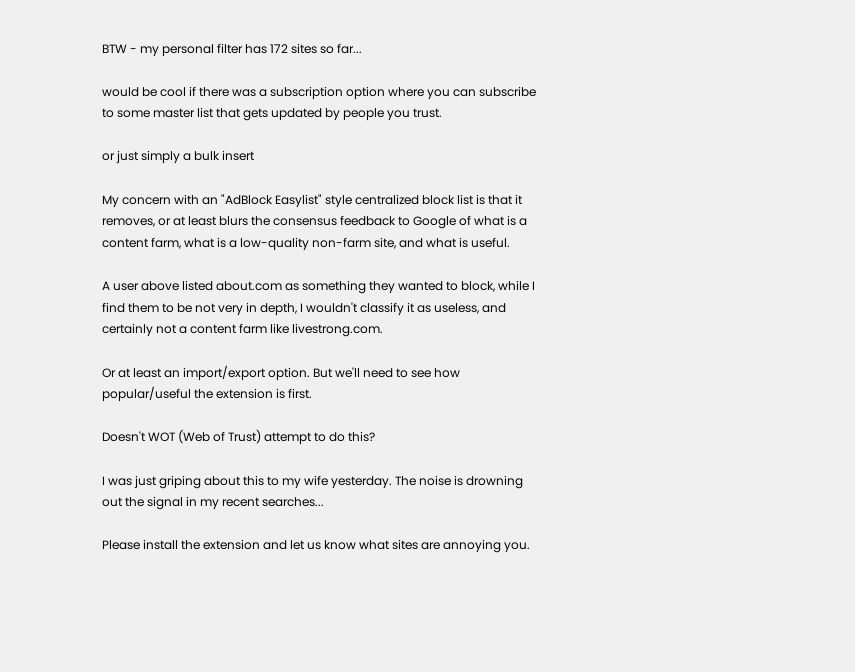BTW - my personal filter has 172 sites so far...

would be cool if there was a subscription option where you can subscribe to some master list that gets updated by people you trust.

or just simply a bulk insert

My concern with an "AdBlock Easylist" style centralized block list is that it removes, or at least blurs the consensus feedback to Google of what is a content farm, what is a low-quality non-farm site, and what is useful.

A user above listed about.com as something they wanted to block, while I find them to be not very in depth, I wouldn't classify it as useless, and certainly not a content farm like livestrong.com.

Or at least an import/export option. But we'll need to see how popular/useful the extension is first.

Doesn't WOT (Web of Trust) attempt to do this?

I was just griping about this to my wife yesterday. The noise is drowning out the signal in my recent searches...

Please install the extension and let us know what sites are annoying you.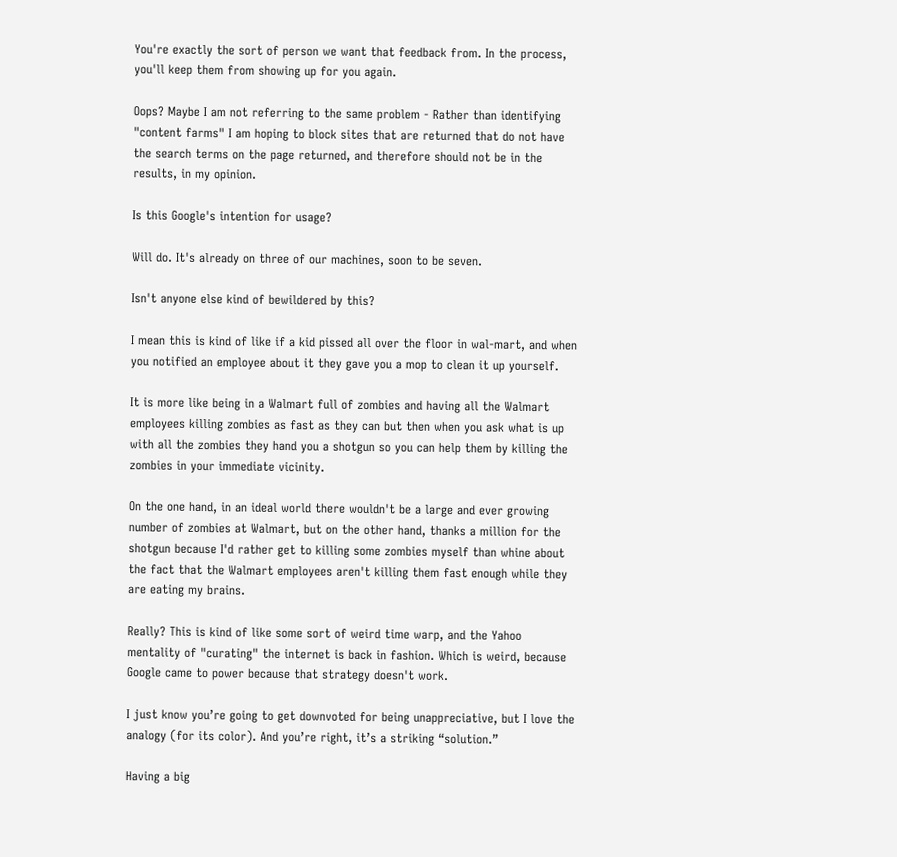You're exactly the sort of person we want that feedback from. In the process, you'll keep them from showing up for you again.

Oops? Maybe I am not referring to the same problem - Rather than identifying "content farms" I am hoping to block sites that are returned that do not have the search terms on the page returned, and therefore should not be in the results, in my opinion.

Is this Google's intention for usage?

Will do. It's already on three of our machines, soon to be seven.

Isn't anyone else kind of bewildered by this?

I mean this is kind of like if a kid pissed all over the floor in wal-mart, and when you notified an employee about it they gave you a mop to clean it up yourself.

It is more like being in a Walmart full of zombies and having all the Walmart employees killing zombies as fast as they can but then when you ask what is up with all the zombies they hand you a shotgun so you can help them by killing the zombies in your immediate vicinity.

On the one hand, in an ideal world there wouldn't be a large and ever growing number of zombies at Walmart, but on the other hand, thanks a million for the shotgun because I'd rather get to killing some zombies myself than whine about the fact that the Walmart employees aren't killing them fast enough while they are eating my brains.

Really? This is kind of like some sort of weird time warp, and the Yahoo mentality of "curating" the internet is back in fashion. Which is weird, because Google came to power because that strategy doesn't work.

I just know you’re going to get downvoted for being unappreciative, but I love the analogy (for its color). And you’re right, it’s a striking “solution.”

Having a big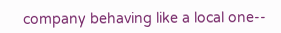company behaving like a local one--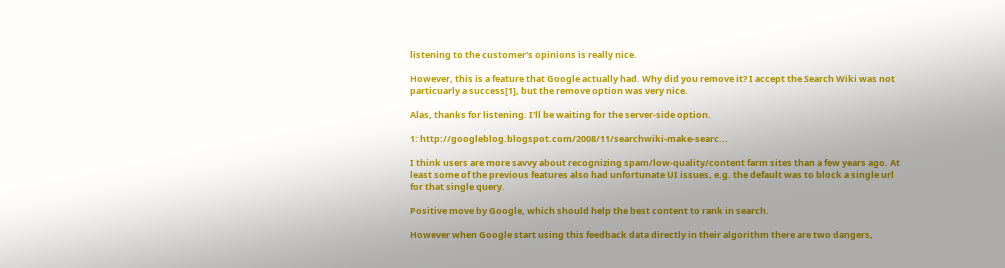listening to the customer's opinions is really nice.

However, this is a feature that Google actually had. Why did you remove it? I accept the Search Wiki was not particuarly a success[1], but the remove option was very nice.

Alas, thanks for listening. I'll be waiting for the server-side option.

1: http://googleblog.blogspot.com/2008/11/searchwiki-make-searc...

I think users are more savvy about recognizing spam/low-quality/content farm sites than a few years ago. At least some of the previous features also had unfortunate UI issues, e.g. the default was to block a single url for that single query.

Positive move by Google, which should help the best content to rank in search.

However when Google start using this feedback data directly in their algorithm there are two dangers,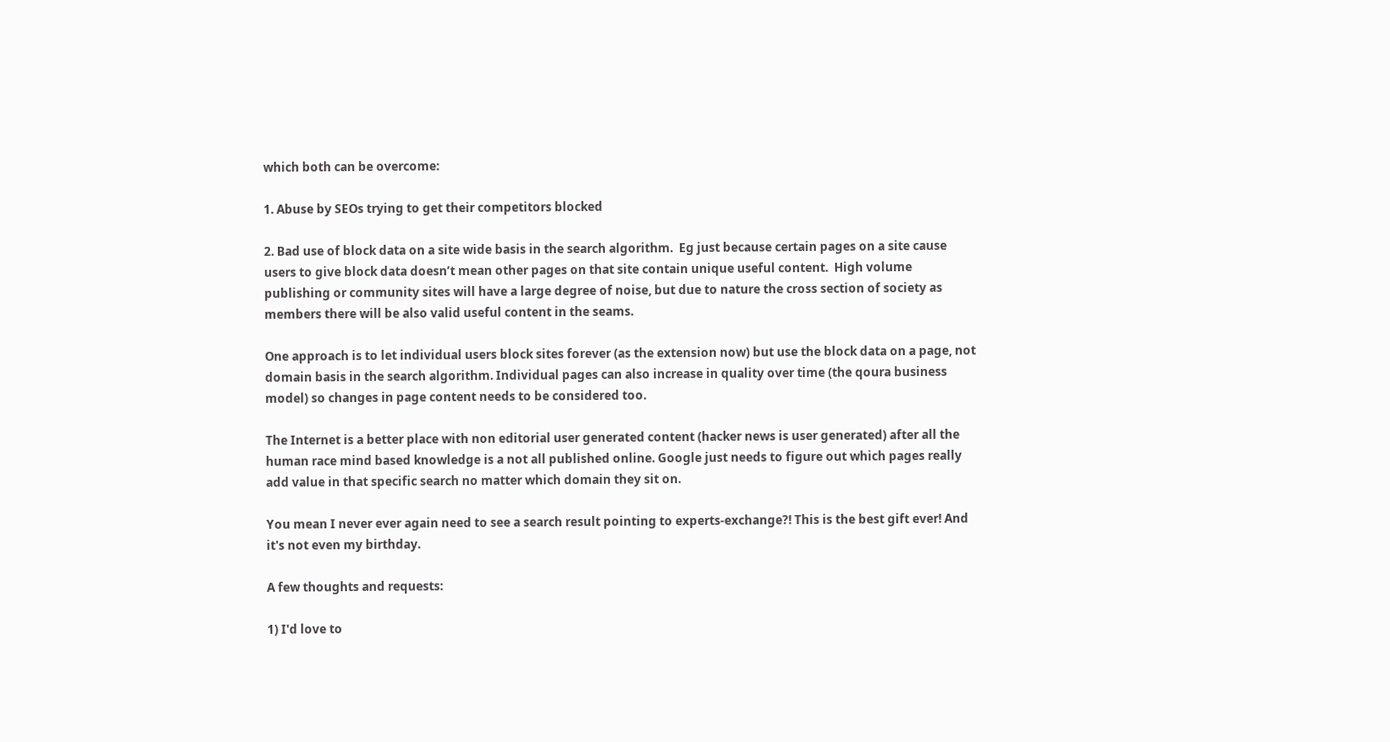which both can be overcome:

1. Abuse by SEOs trying to get their competitors blocked

2. Bad use of block data on a site wide basis in the search algorithm.  Eg just because certain pages on a site cause users to give block data doesn’t mean other pages on that site contain unique useful content.  High volume publishing or community sites will have a large degree of noise, but due to nature the cross section of society as members there will be also valid useful content in the seams.

One approach is to let individual users block sites forever (as the extension now) but use the block data on a page, not domain basis in the search algorithm. Individual pages can also increase in quality over time (the qoura business model) so changes in page content needs to be considered too.

The Internet is a better place with non editorial user generated content (hacker news is user generated) after all the human race mind based knowledge is a not all published online. Google just needs to figure out which pages really add value in that specific search no matter which domain they sit on.

You mean I never ever again need to see a search result pointing to experts-exchange?! This is the best gift ever! And it's not even my birthday.

A few thoughts and requests:

1) I'd love to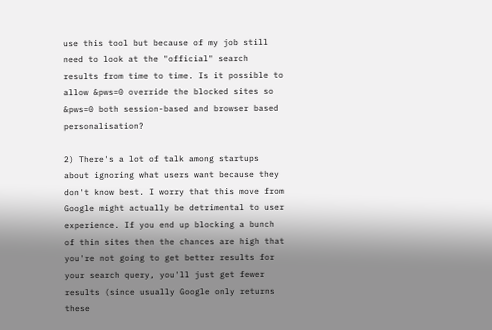use this tool but because of my job still need to look at the "official" search results from time to time. Is it possible to allow &pws=0 override the blocked sites so &pws=0 both session-based and browser based personalisation?

2) There's a lot of talk among startups about ignoring what users want because they don't know best. I worry that this move from Google might actually be detrimental to user experience. If you end up blocking a bunch of thin sites then the chances are high that you're not going to get better results for your search query, you'll just get fewer results (since usually Google only returns these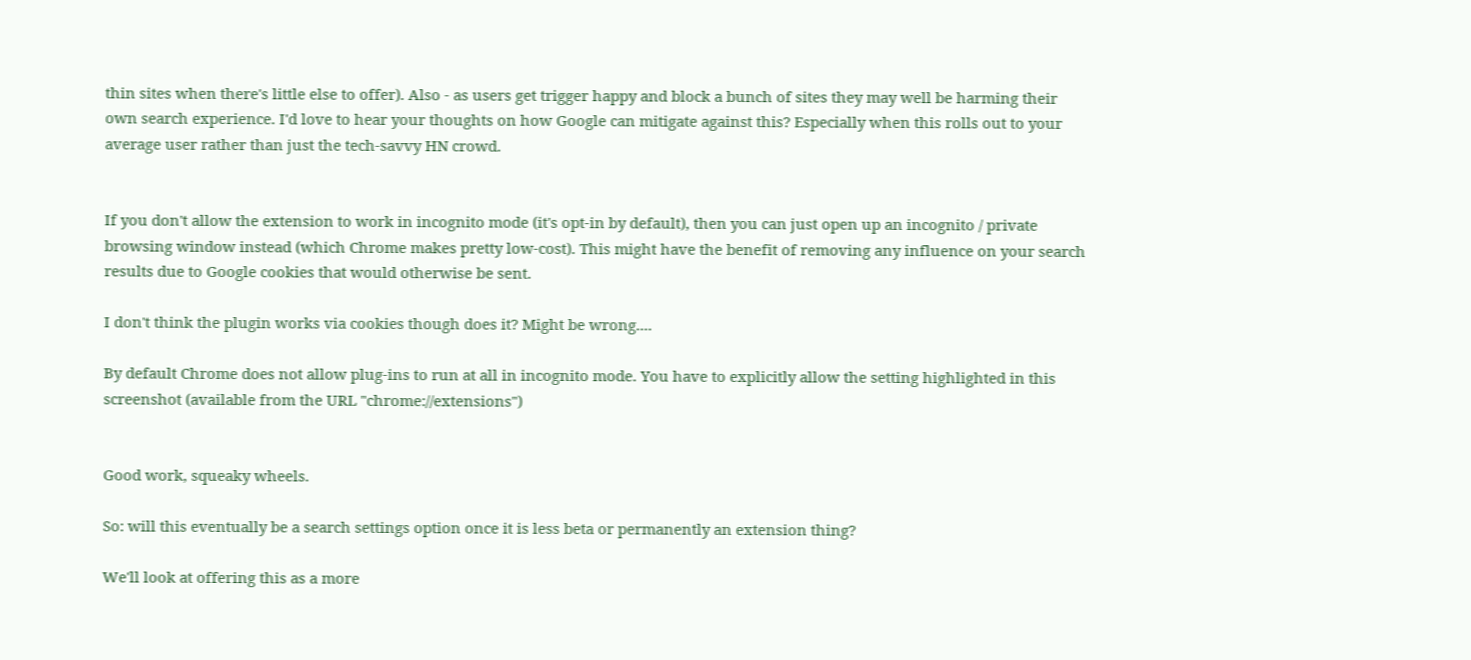thin sites when there's little else to offer). Also - as users get trigger happy and block a bunch of sites they may well be harming their own search experience. I'd love to hear your thoughts on how Google can mitigate against this? Especially when this rolls out to your average user rather than just the tech-savvy HN crowd.


If you don't allow the extension to work in incognito mode (it's opt-in by default), then you can just open up an incognito / private browsing window instead (which Chrome makes pretty low-cost). This might have the benefit of removing any influence on your search results due to Google cookies that would otherwise be sent.

I don't think the plugin works via cookies though does it? Might be wrong....

By default Chrome does not allow plug-ins to run at all in incognito mode. You have to explicitly allow the setting highlighted in this screenshot (available from the URL "chrome://extensions")


Good work, squeaky wheels.

So: will this eventually be a search settings option once it is less beta or permanently an extension thing?

We'll look at offering this as a more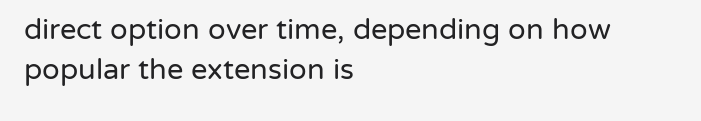direct option over time, depending on how popular the extension is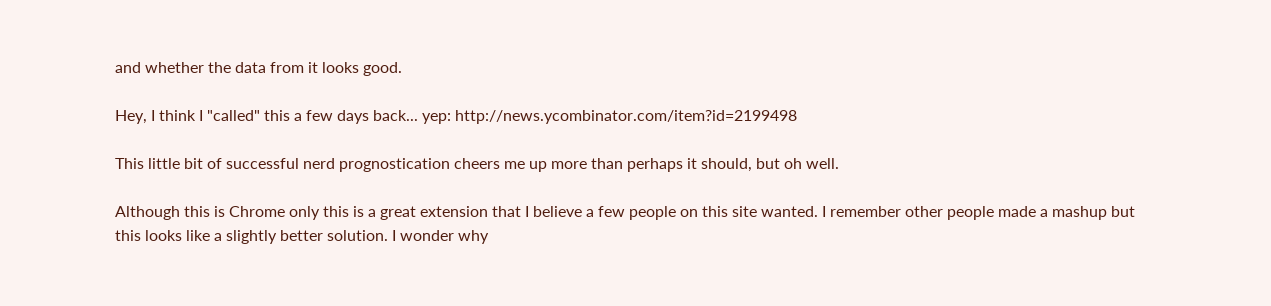and whether the data from it looks good.

Hey, I think I "called" this a few days back... yep: http://news.ycombinator.com/item?id=2199498

This little bit of successful nerd prognostication cheers me up more than perhaps it should, but oh well.

Although this is Chrome only this is a great extension that I believe a few people on this site wanted. I remember other people made a mashup but this looks like a slightly better solution. I wonder why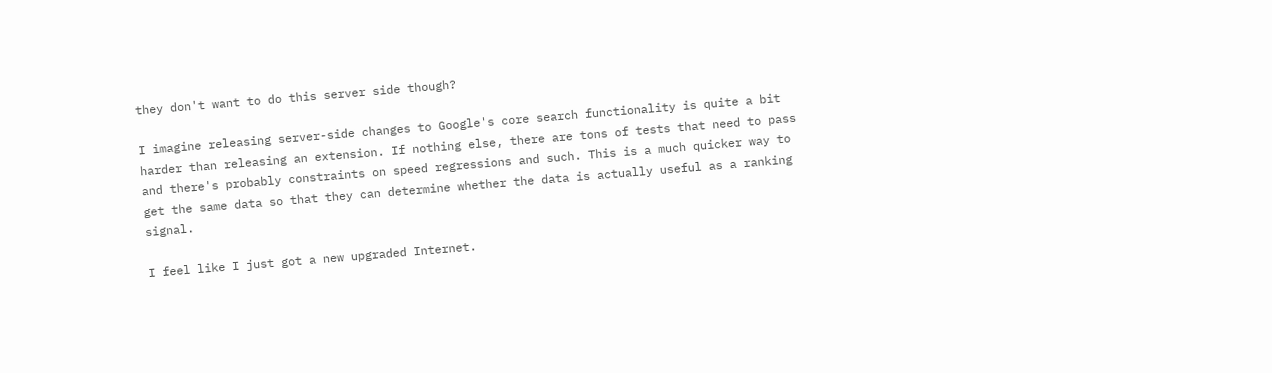they don't want to do this server side though?

I imagine releasing server-side changes to Google's core search functionality is quite a bit harder than releasing an extension. If nothing else, there are tons of tests that need to pass and there's probably constraints on speed regressions and such. This is a much quicker way to get the same data so that they can determine whether the data is actually useful as a ranking signal.

I feel like I just got a new upgraded Internet.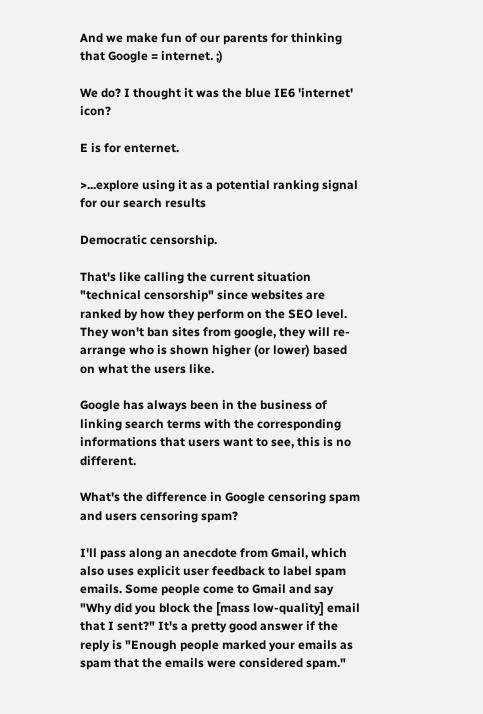And we make fun of our parents for thinking that Google = internet. ;)

We do? I thought it was the blue IE6 'internet' icon?

E is for enternet.

>...explore using it as a potential ranking signal for our search results

Democratic censorship.

That's like calling the current situation "technical censorship" since websites are ranked by how they perform on the SEO level. They won't ban sites from google, they will re-arrange who is shown higher (or lower) based on what the users like.

Google has always been in the business of linking search terms with the corresponding informations that users want to see, this is no different.

What's the difference in Google censoring spam and users censoring spam?

I'll pass along an anecdote from Gmail, which also uses explicit user feedback to label spam emails. Some people come to Gmail and say "Why did you block the [mass low-quality] email that I sent?" It's a pretty good answer if the reply is "Enough people marked your emails as spam that the emails were considered spam."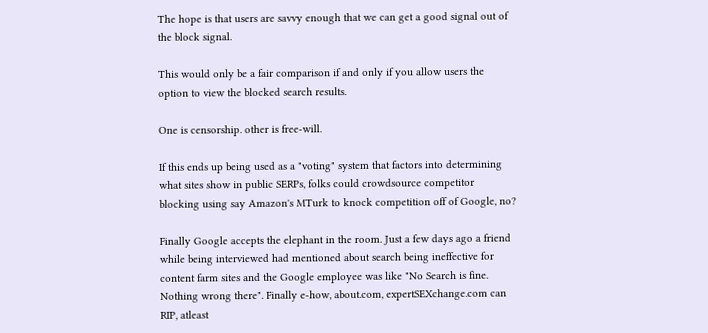The hope is that users are savvy enough that we can get a good signal out of the block signal.

This would only be a fair comparison if and only if you allow users the option to view the blocked search results.

One is censorship. other is free-will.

If this ends up being used as a "voting" system that factors into determining what sites show in public SERPs, folks could crowdsource competitor blocking using say Amazon's MTurk to knock competition off of Google, no?

Finally Google accepts the elephant in the room. Just a few days ago a friend while being interviewed had mentioned about search being ineffective for content farm sites and the Google employee was like "No Search is fine. Nothing wrong there". Finally e-how, about.com, expertSEXchange.com can RIP, atleast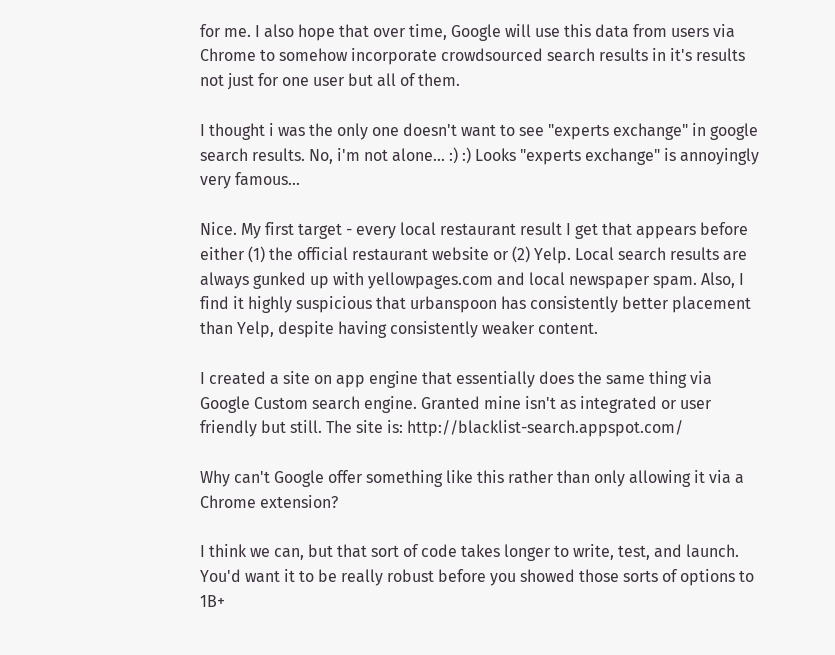for me. I also hope that over time, Google will use this data from users via Chrome to somehow incorporate crowdsourced search results in it's results not just for one user but all of them.

I thought i was the only one doesn't want to see "experts exchange" in google search results. No, i'm not alone... :) :) Looks "experts exchange" is annoyingly very famous...

Nice. My first target - every local restaurant result I get that appears before either (1) the official restaurant website or (2) Yelp. Local search results are always gunked up with yellowpages.com and local newspaper spam. Also, I find it highly suspicious that urbanspoon has consistently better placement than Yelp, despite having consistently weaker content.

I created a site on app engine that essentially does the same thing via Google Custom search engine. Granted mine isn't as integrated or user friendly but still. The site is: http://blacklist-search.appspot.com/

Why can't Google offer something like this rather than only allowing it via a Chrome extension?

I think we can, but that sort of code takes longer to write, test, and launch. You'd want it to be really robust before you showed those sorts of options to 1B+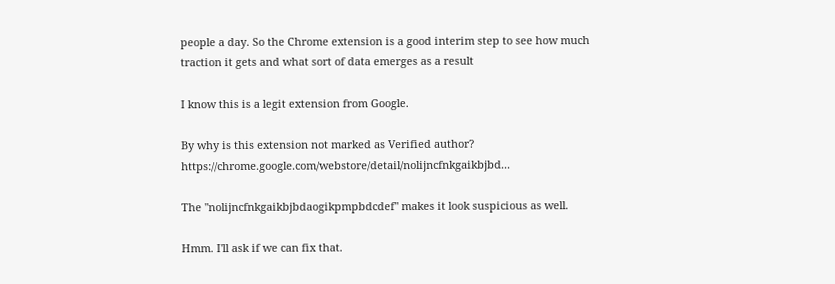people a day. So the Chrome extension is a good interim step to see how much traction it gets and what sort of data emerges as a result

I know this is a legit extension from Google.

By why is this extension not marked as Verified author? https://chrome.google.com/webstore/detail/nolijncfnkgaikbjbd...

The "nolijncfnkgaikbjbdaogikpmpbdcdef" makes it look suspicious as well.

Hmm. I'll ask if we can fix that.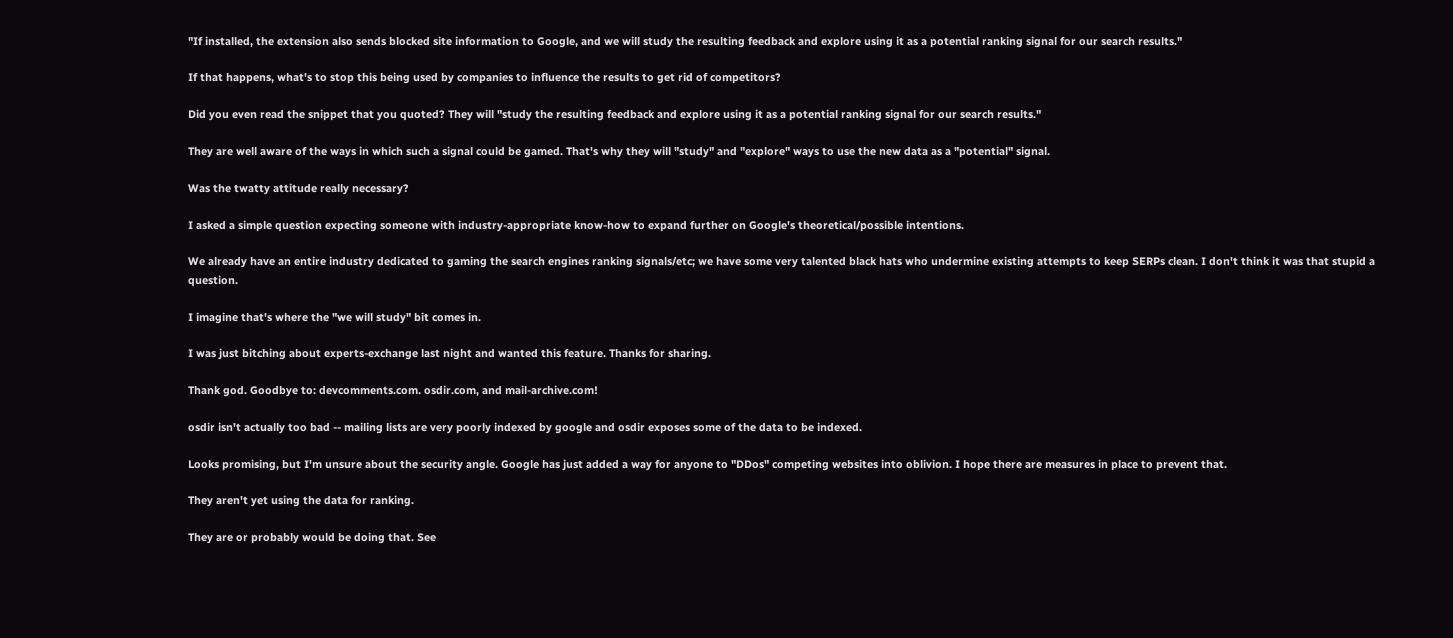"If installed, the extension also sends blocked site information to Google, and we will study the resulting feedback and explore using it as a potential ranking signal for our search results."

If that happens, what's to stop this being used by companies to influence the results to get rid of competitors?

Did you even read the snippet that you quoted? They will "study the resulting feedback and explore using it as a potential ranking signal for our search results."

They are well aware of the ways in which such a signal could be gamed. That's why they will "study" and "explore" ways to use the new data as a "potential" signal.

Was the twatty attitude really necessary?

I asked a simple question expecting someone with industry-appropriate know-how to expand further on Google's theoretical/possible intentions.

We already have an entire industry dedicated to gaming the search engines ranking signals/etc; we have some very talented black hats who undermine existing attempts to keep SERPs clean. I don't think it was that stupid a question.

I imagine that's where the "we will study" bit comes in.

I was just bitching about experts-exchange last night and wanted this feature. Thanks for sharing.

Thank god. Goodbye to: devcomments.com. osdir.com, and mail-archive.com!

osdir isn't actually too bad -- mailing lists are very poorly indexed by google and osdir exposes some of the data to be indexed.

Looks promising, but I'm unsure about the security angle. Google has just added a way for anyone to "DDos" competing websites into oblivion. I hope there are measures in place to prevent that.

They aren't yet using the data for ranking.

They are or probably would be doing that. See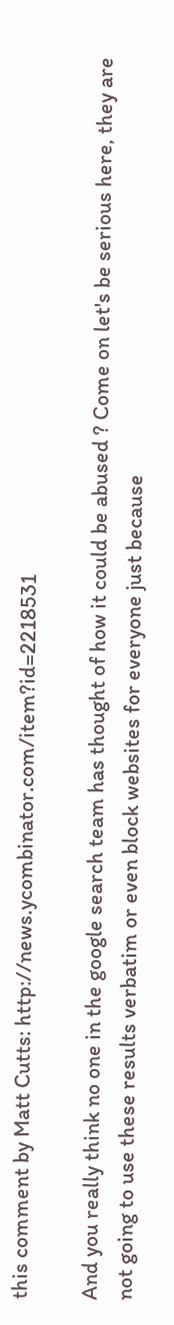this comment by Matt Cutts: http://news.ycombinator.com/item?id=2218531

And you really think no one in the google search team has thought of how it could be abused ? Come on let's be serious here, they are not going to use these results verbatim or even block websites for everyone just because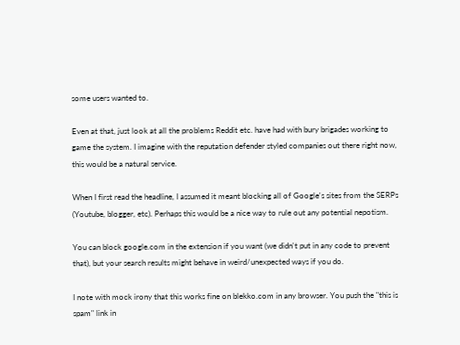some users wanted to.

Even at that, just look at all the problems Reddit etc. have had with bury brigades working to game the system. I imagine with the reputation defender styled companies out there right now, this would be a natural service.

When I first read the headline, I assumed it meant blocking all of Google's sites from the SERPs (Youtube, blogger, etc). Perhaps this would be a nice way to rule out any potential nepotism.

You can block google.com in the extension if you want (we didn't put in any code to prevent that), but your search results might behave in weird/unexpected ways if you do.

I note with mock irony that this works fine on blekko.com in any browser. You push the "this is spam" link in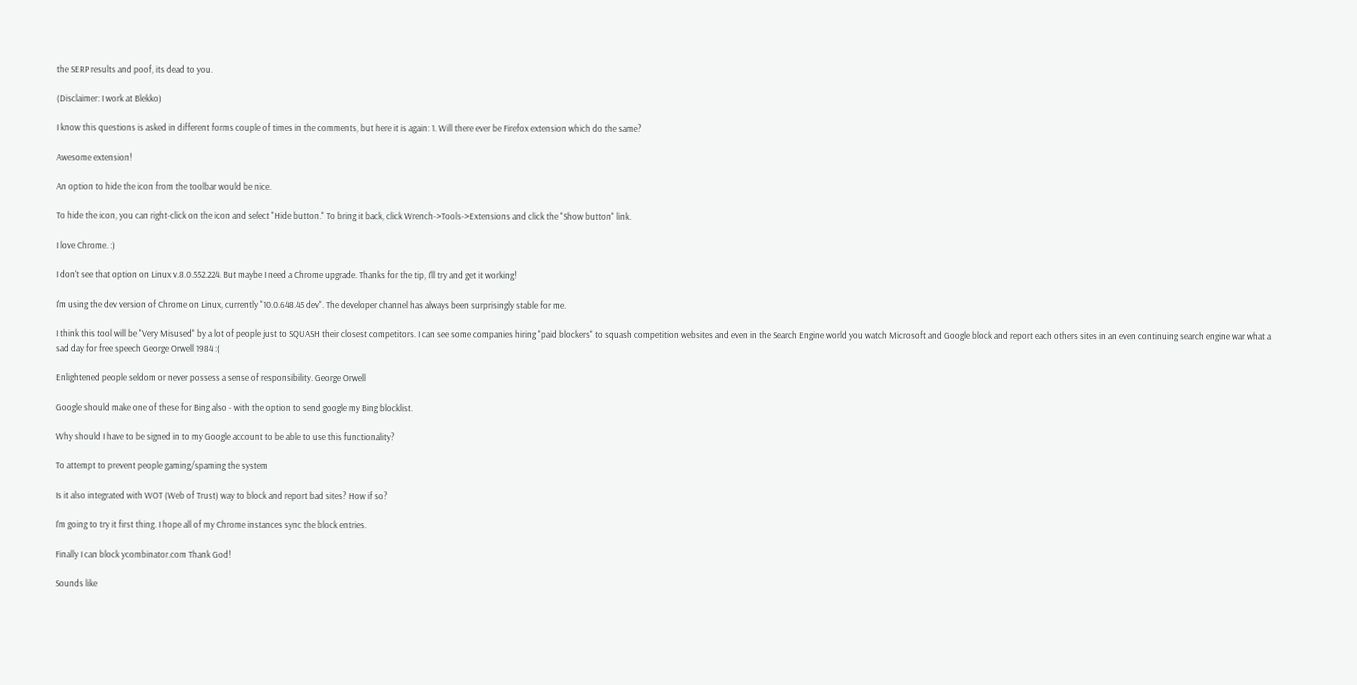the SERP results and poof, its dead to you.

(Disclaimer: I work at Blekko)

I know this questions is asked in different forms couple of times in the comments, but here it is again: 1. Will there ever be Firefox extension which do the same?

Awesome extension!

An option to hide the icon from the toolbar would be nice.

To hide the icon, you can right-click on the icon and select "Hide button." To bring it back, click Wrench->Tools->Extensions and click the "Show button" link.

I love Chrome. :)

I don't see that option on Linux v.8.0.552.224. But maybe I need a Chrome upgrade. Thanks for the tip, I'll try and get it working!

I'm using the dev version of Chrome on Linux, currently "10.0.648.45 dev". The developer channel has always been surprisingly stable for me.

I think this tool will be "Very Misused" by a lot of people just to SQUASH their closest competitors. I can see some companies hiring "paid blockers" to squash competition websites and even in the Search Engine world you watch Microsoft and Google block and report each others sites in an even continuing search engine war what a sad day for free speech George Orwell 1984 :(

Enlightened people seldom or never possess a sense of responsibility. George Orwell

Google should make one of these for Bing also - with the option to send google my Bing blocklist.

Why should I have to be signed in to my Google account to be able to use this functionality?

To attempt to prevent people gaming/spaming the system

Is it also integrated with WOT (Web of Trust) way to block and report bad sites? How if so?

I'm going to try it first thing. I hope all of my Chrome instances sync the block entries.

Finally I can block ycombinator.com Thank God!

Sounds like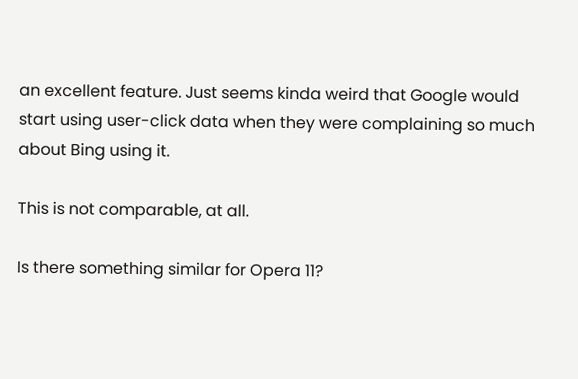an excellent feature. Just seems kinda weird that Google would start using user-click data when they were complaining so much about Bing using it.

This is not comparable, at all.

Is there something similar for Opera 11?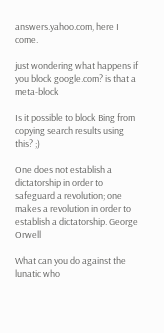answers.yahoo.com, here I come.

just wondering what happens if you block google.com? is that a meta-block

Is it possible to block Bing from copying search results using this? ;)

One does not establish a dictatorship in order to safeguard a revolution; one makes a revolution in order to establish a dictatorship. George Orwell

What can you do against the lunatic who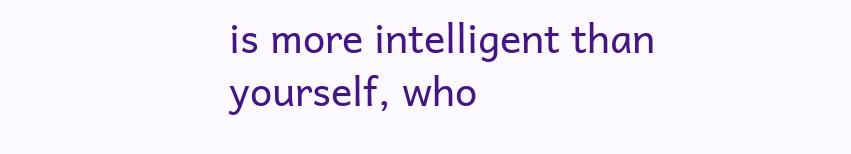is more intelligent than yourself, who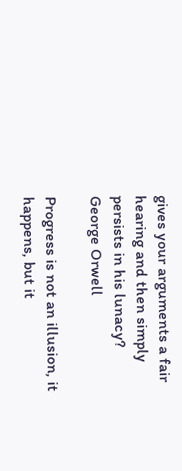gives your arguments a fair hearing and then simply persists in his lunacy? George Orwell

Progress is not an illusion, it happens, but it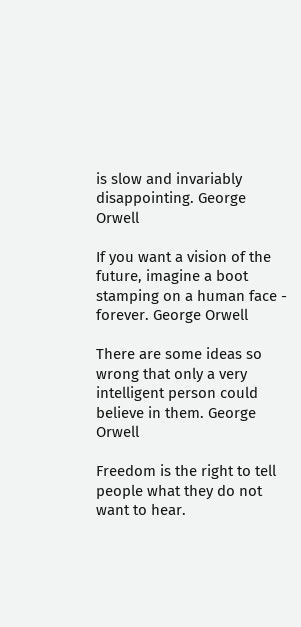is slow and invariably disappointing. George Orwell

If you want a vision of the future, imagine a boot stamping on a human face - forever. George Orwell

There are some ideas so wrong that only a very intelligent person could believe in them. George Orwell

Freedom is the right to tell people what they do not want to hear.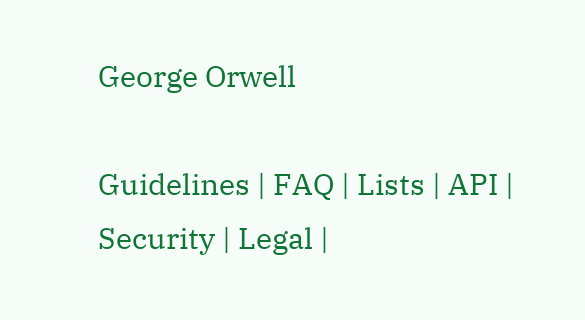George Orwell

Guidelines | FAQ | Lists | API | Security | Legal |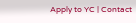Apply to YC | Contact